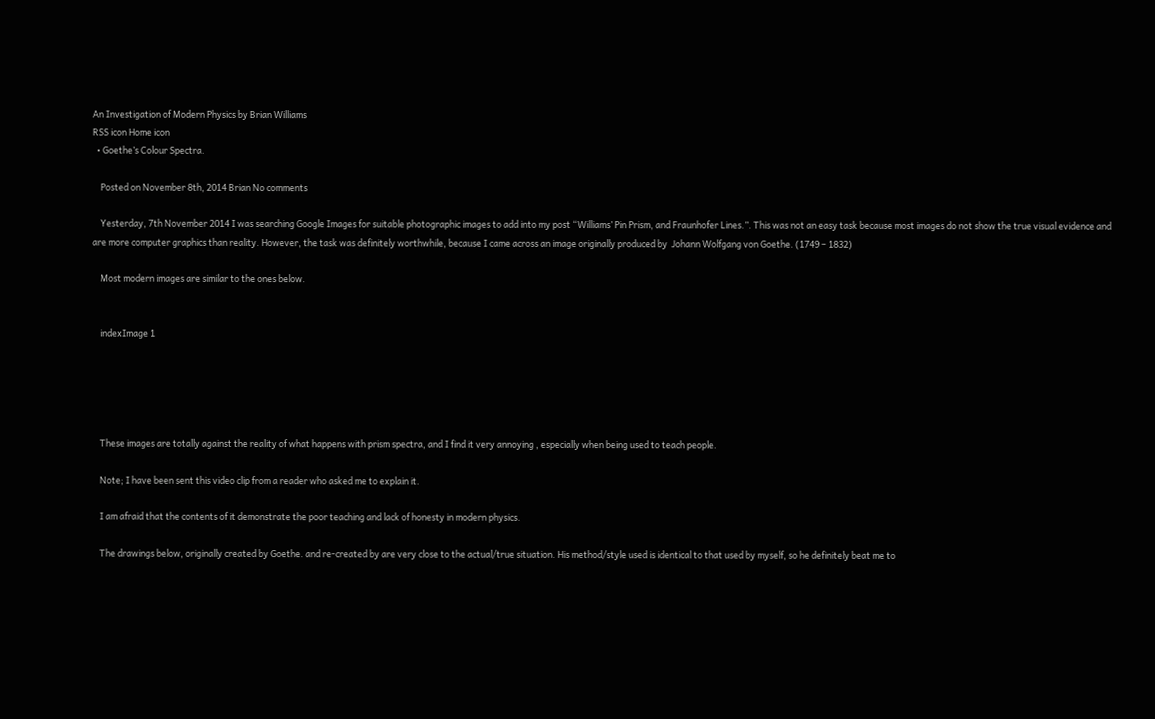An Investigation of Modern Physics by Brian Williams
RSS icon Home icon
  • Goethe’s Colour Spectra.

    Posted on November 8th, 2014 Brian No comments

    Yesterday, 7th November 2014 I was searching Google Images for suitable photographic images to add into my post “Williams’ Pin Prism, and Fraunhofer Lines.”. This was not an easy task because most images do not show the true visual evidence and are more computer graphics than reality. However, the task was definitely worthwhile, because I came across an image originally produced by  Johann Wolfgang von Goethe. (1749 – 1832)

    Most modern images are similar to the ones below.


    indexImage 1





    These images are totally against the reality of what happens with prism spectra, and I find it very annoying , especially when being used to teach people.

    Note; I have been sent this video clip from a reader who asked me to explain it.

    I am afraid that the contents of it demonstrate the poor teaching and lack of honesty in modern physics.

    The drawings below, originally created by Goethe. and re-created by are very close to the actual/true situation. His method/style used is identical to that used by myself, so he definitely beat me to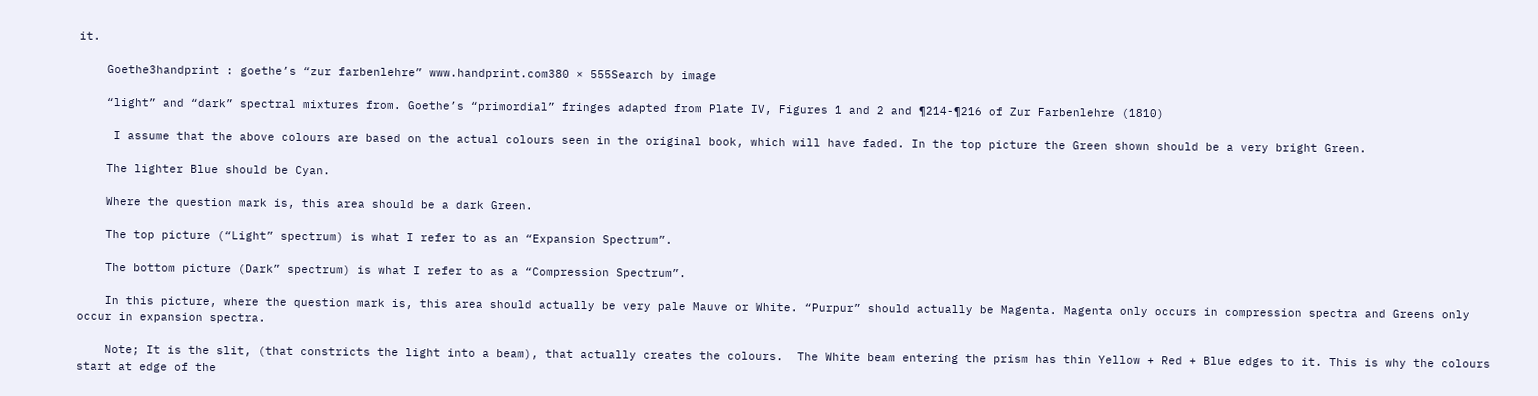it.

    Goethe3handprint : goethe’s “zur farbenlehre” www.handprint.com380 × 555Search by image

    “light” and “dark” spectral mixtures from. Goethe’s “primordial” fringes adapted from Plate IV, Figures 1 and 2 and ¶214-¶216 of Zur Farbenlehre (1810)

     I assume that the above colours are based on the actual colours seen in the original book, which will have faded. In the top picture the Green shown should be a very bright Green.

    The lighter Blue should be Cyan.

    Where the question mark is, this area should be a dark Green.

    The top picture (“Light” spectrum) is what I refer to as an “Expansion Spectrum”.

    The bottom picture (Dark” spectrum) is what I refer to as a “Compression Spectrum”.

    In this picture, where the question mark is, this area should actually be very pale Mauve or White. “Purpur” should actually be Magenta. Magenta only occurs in compression spectra and Greens only occur in expansion spectra.

    Note; It is the slit, (that constricts the light into a beam), that actually creates the colours.  The White beam entering the prism has thin Yellow + Red + Blue edges to it. This is why the colours start at edge of the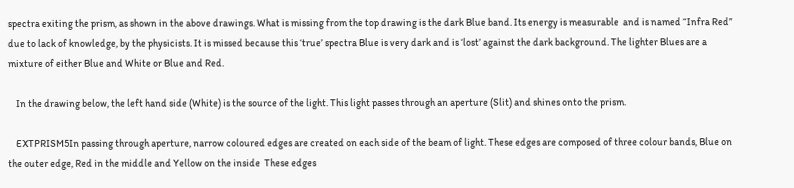spectra exiting the prism, as shown in the above drawings. What is missing from the top drawing is the dark Blue band. Its energy is measurable  and is named “Infra Red”  due to lack of knowledge, by the physicists. It is missed because this ‘true’ spectra Blue is very dark and is ‘lost’ against the dark background. The lighter Blues are a mixture of either Blue and White or Blue and Red.

    In the drawing below, the left hand side (White) is the source of the light. This light passes through an aperture (Slit) and shines onto the prism.

    EXTPRISM5In passing through aperture, narrow coloured edges are created on each side of the beam of light. These edges are composed of three colour bands, Blue on the outer edge, Red in the middle and Yellow on the inside  These edges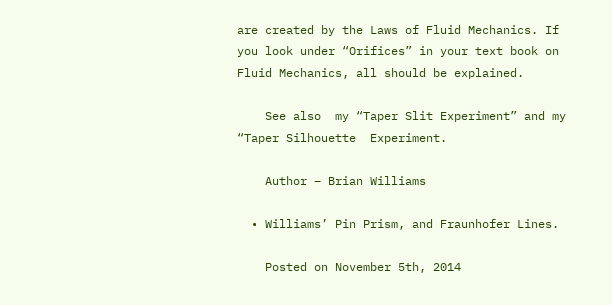are created by the Laws of Fluid Mechanics. If you look under “Orifices” in your text book on Fluid Mechanics, all should be explained.

    See also  my “Taper Slit Experiment” and my “Taper Silhouette  Experiment.

    Author – Brian Williams

  • Williams’ Pin Prism, and Fraunhofer Lines.

    Posted on November 5th, 2014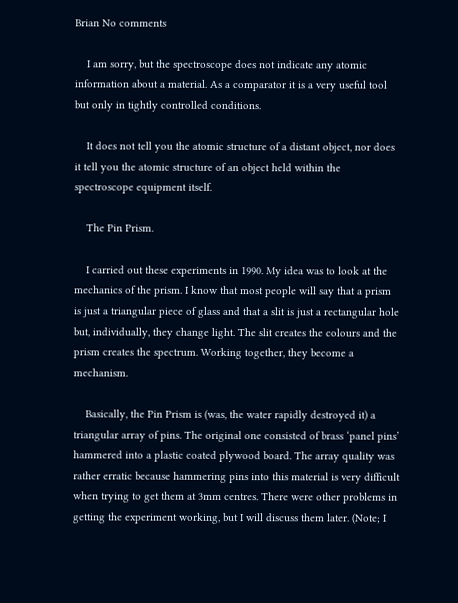Brian No comments

    I am sorry, but the spectroscope does not indicate any atomic information about a material. As a comparator it is a very useful tool but only in tightly controlled conditions.

    It does not tell you the atomic structure of a distant object, nor does it tell you the atomic structure of an object held within the spectroscope equipment itself.

    The Pin Prism.

    I carried out these experiments in 1990. My idea was to look at the mechanics of the prism. I know that most people will say that a prism is just a triangular piece of glass and that a slit is just a rectangular hole but, individually, they change light. The slit creates the colours and the prism creates the spectrum. Working together, they become a mechanism.

    Basically, the Pin Prism is (was, the water rapidly destroyed it) a triangular array of pins. The original one consisted of brass ‘panel pins’ hammered into a plastic coated plywood board. The array quality was rather erratic because hammering pins into this material is very difficult when trying to get them at 3mm centres. There were other problems in getting the experiment working, but I will discuss them later. (Note; I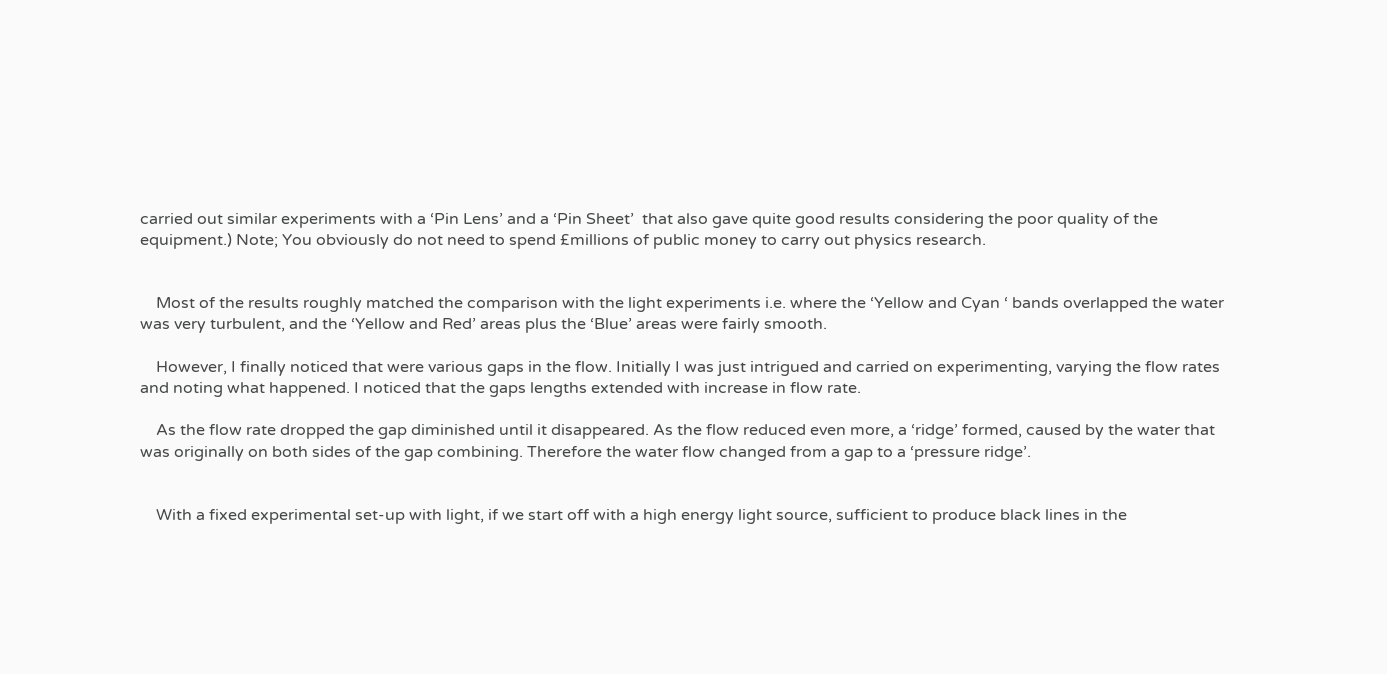carried out similar experiments with a ‘Pin Lens’ and a ‘Pin Sheet’  that also gave quite good results considering the poor quality of the equipment.) Note; You obviously do not need to spend £millions of public money to carry out physics research.


    Most of the results roughly matched the comparison with the light experiments i.e. where the ‘Yellow and Cyan ‘ bands overlapped the water was very turbulent, and the ‘Yellow and Red’ areas plus the ‘Blue’ areas were fairly smooth.

    However, I finally noticed that were various gaps in the flow. Initially I was just intrigued and carried on experimenting, varying the flow rates and noting what happened. I noticed that the gaps lengths extended with increase in flow rate.

    As the flow rate dropped the gap diminished until it disappeared. As the flow reduced even more, a ‘ridge’ formed, caused by the water that was originally on both sides of the gap combining. Therefore the water flow changed from a gap to a ‘pressure ridge’.


    With a fixed experimental set-up with light, if we start off with a high energy light source, sufficient to produce black lines in the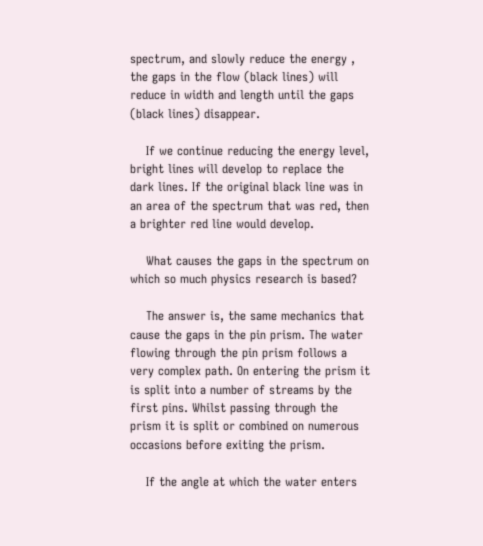spectrum, and slowly reduce the energy , the gaps in the flow (black lines) will reduce in width and length until the gaps (black lines) disappear.

    If we continue reducing the energy level, bright lines will develop to replace the dark lines. If the original black line was in an area of the spectrum that was red, then a brighter red line would develop.

    What causes the gaps in the spectrum on which so much physics research is based?

    The answer is, the same mechanics that cause the gaps in the pin prism. The water flowing through the pin prism follows a very complex path. On entering the prism it is split into a number of streams by the first pins. Whilst passing through the prism it is split or combined on numerous occasions before exiting the prism.

    If the angle at which the water enters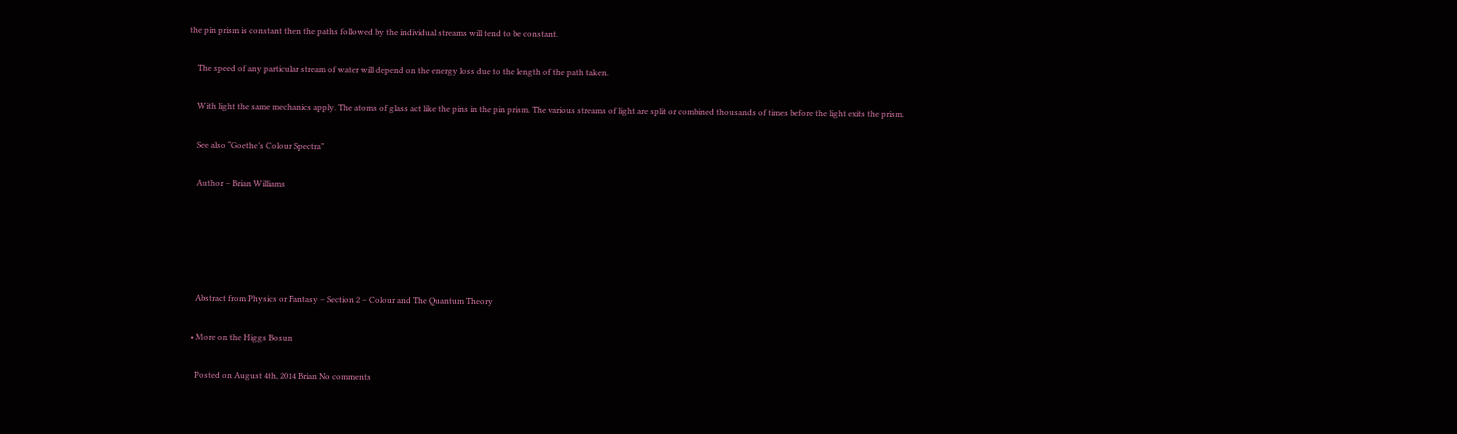the pin prism is constant then the paths followed by the individual streams will tend to be constant.

    The speed of any particular stream of water will depend on the energy loss due to the length of the path taken.

    With light the same mechanics apply. The atoms of glass act like the pins in the pin prism. The various streams of light are split or combined thousands of times before the light exits the prism.

    See also “Goethe’s Colour Spectra”

    Author – Brian Williams





    Abstract from Physics or Fantasy – Section 2 – Colour and The Quantum Theory

  • More on the Higgs Bosun

    Posted on August 4th, 2014 Brian No comments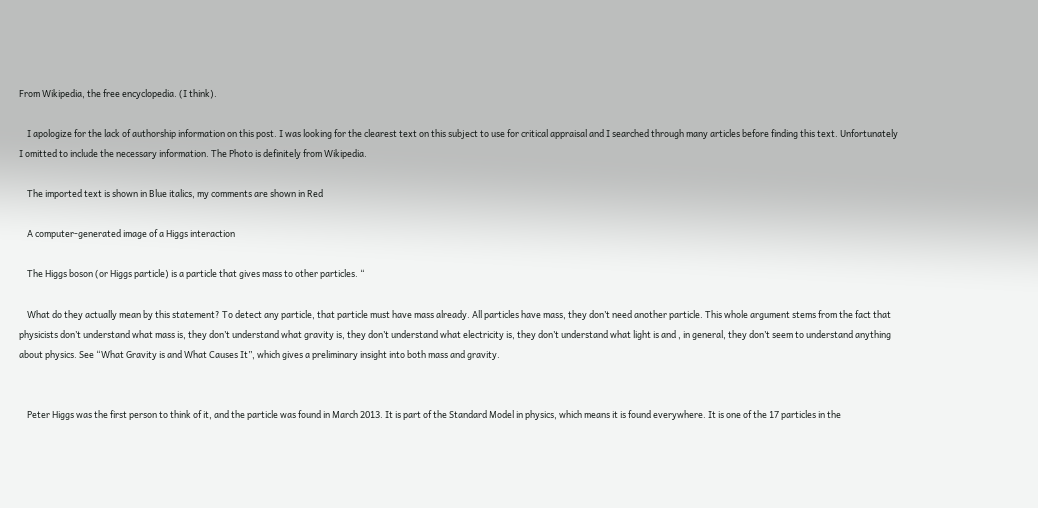From Wikipedia, the free encyclopedia. (I think).

    I apologize for the lack of authorship information on this post. I was looking for the clearest text on this subject to use for critical appraisal and I searched through many articles before finding this text. Unfortunately I omitted to include the necessary information. The Photo is definitely from Wikipedia.

    The imported text is shown in Blue italics, my comments are shown in Red

    A computer-generated image of a Higgs interaction

    The Higgs boson (or Higgs particle) is a particle that gives mass to other particles. “

    What do they actually mean by this statement? To detect any particle, that particle must have mass already. All particles have mass, they don’t need another particle. This whole argument stems from the fact that physicists don’t understand what mass is, they don’t understand what gravity is, they don’t understand what electricity is, they don’t understand what light is and , in general, they don’t seem to understand anything about physics. See “What Gravity is and What Causes It”, which gives a preliminary insight into both mass and gravity.


    Peter Higgs was the first person to think of it, and the particle was found in March 2013. It is part of the Standard Model in physics, which means it is found everywhere. It is one of the 17 particles in the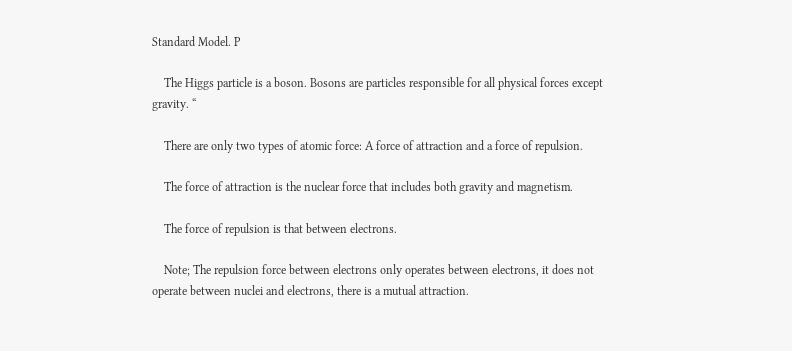Standard Model. P

    The Higgs particle is a boson. Bosons are particles responsible for all physical forces except gravity. “

    There are only two types of atomic force: A force of attraction and a force of repulsion.

    The force of attraction is the nuclear force that includes both gravity and magnetism.

    The force of repulsion is that between electrons.

    Note; The repulsion force between electrons only operates between electrons, it does not operate between nuclei and electrons, there is a mutual attraction.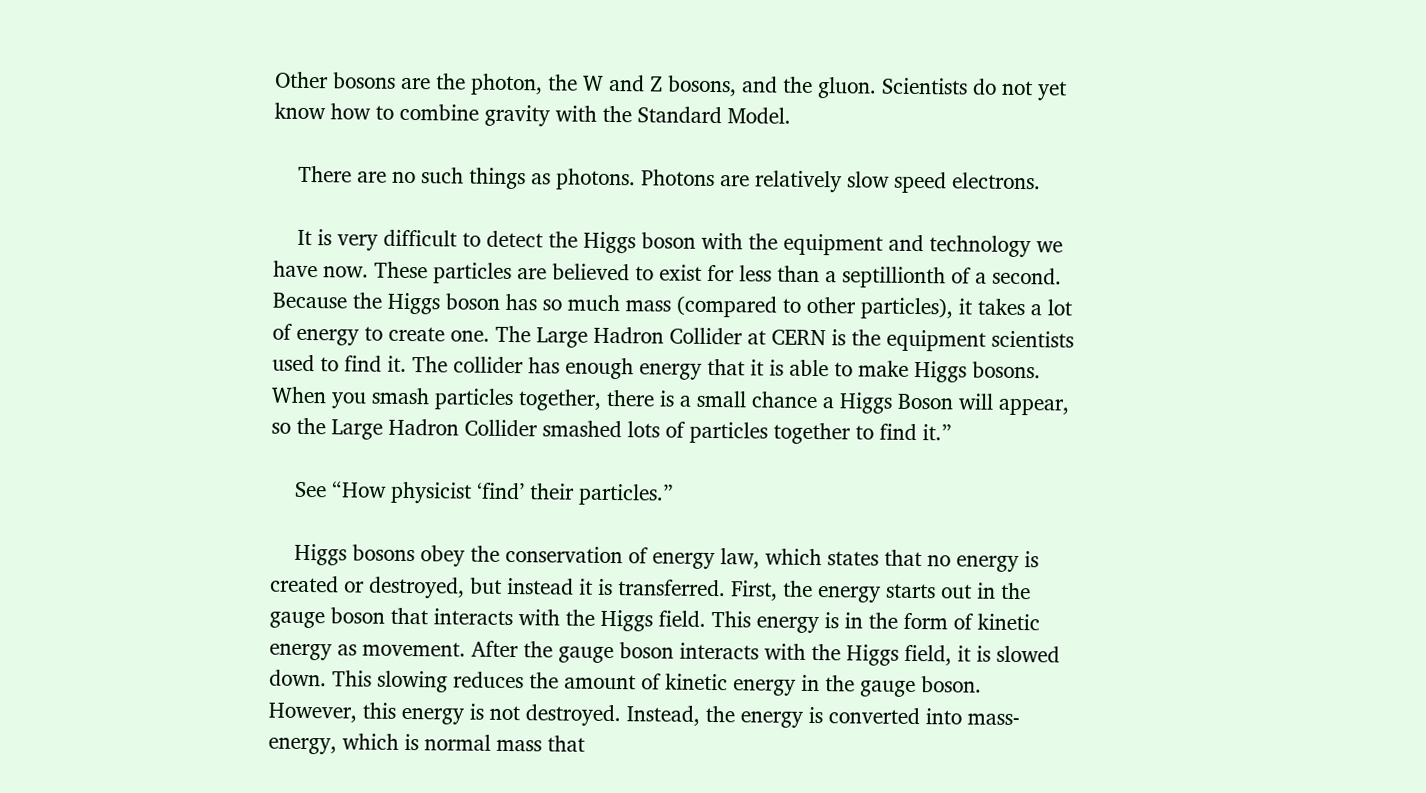Other bosons are the photon, the W and Z bosons, and the gluon. Scientists do not yet know how to combine gravity with the Standard Model.

    There are no such things as photons. Photons are relatively slow speed electrons.

    It is very difficult to detect the Higgs boson with the equipment and technology we have now. These particles are believed to exist for less than a septillionth of a second. Because the Higgs boson has so much mass (compared to other particles), it takes a lot of energy to create one. The Large Hadron Collider at CERN is the equipment scientists used to find it. The collider has enough energy that it is able to make Higgs bosons. When you smash particles together, there is a small chance a Higgs Boson will appear, so the Large Hadron Collider smashed lots of particles together to find it.”

    See “How physicist ‘find’ their particles.”

    Higgs bosons obey the conservation of energy law, which states that no energy is created or destroyed, but instead it is transferred. First, the energy starts out in the gauge boson that interacts with the Higgs field. This energy is in the form of kinetic energy as movement. After the gauge boson interacts with the Higgs field, it is slowed down. This slowing reduces the amount of kinetic energy in the gauge boson. However, this energy is not destroyed. Instead, the energy is converted into mass-energy, which is normal mass that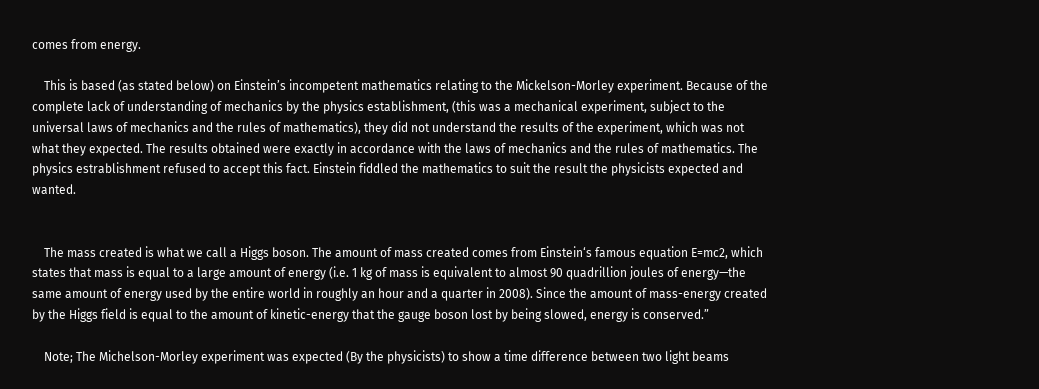comes from energy.

    This is based (as stated below) on Einstein’s incompetent mathematics relating to the Mickelson-Morley experiment. Because of the complete lack of understanding of mechanics by the physics establishment, (this was a mechanical experiment, subject to the universal laws of mechanics and the rules of mathematics), they did not understand the results of the experiment, which was not what they expected. The results obtained were exactly in accordance with the laws of mechanics and the rules of mathematics. The physics estrablishment refused to accept this fact. Einstein fiddled the mathematics to suit the result the physicists expected and wanted.


    The mass created is what we call a Higgs boson. The amount of mass created comes from Einstein‘s famous equation E=mc2, which states that mass is equal to a large amount of energy (i.e. 1 kg of mass is equivalent to almost 90 quadrillion joules of energy—the same amount of energy used by the entire world in roughly an hour and a quarter in 2008). Since the amount of mass-energy created by the Higgs field is equal to the amount of kinetic-energy that the gauge boson lost by being slowed, energy is conserved.”

    Note; The Michelson-Morley experiment was expected (By the physicists) to show a time difference between two light beams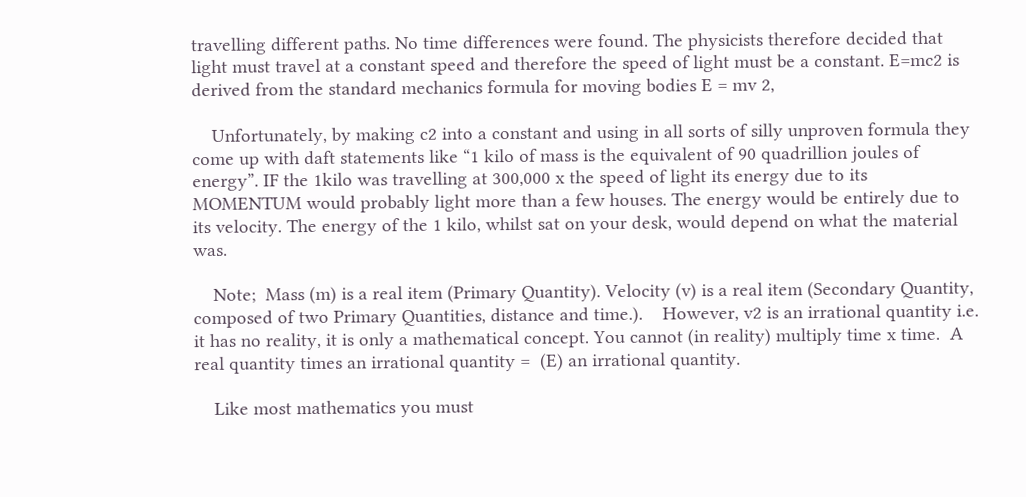travelling different paths. No time differences were found. The physicists therefore decided that light must travel at a constant speed and therefore the speed of light must be a constant. E=mc2 is derived from the standard mechanics formula for moving bodies E = mv 2,

    Unfortunately, by making c2 into a constant and using in all sorts of silly unproven formula they come up with daft statements like “1 kilo of mass is the equivalent of 90 quadrillion joules of energy”. IF the 1kilo was travelling at 300,000 x the speed of light its energy due to its MOMENTUM would probably light more than a few houses. The energy would be entirely due to its velocity. The energy of the 1 kilo, whilst sat on your desk, would depend on what the material was.

    Note;  Mass (m) is a real item (Primary Quantity). Velocity (v) is a real item (Secondary Quantity, composed of two Primary Quantities, distance and time.).    However, v2 is an irrational quantity i.e. it has no reality, it is only a mathematical concept. You cannot (in reality) multiply time x time.  A real quantity times an irrational quantity =  (E) an irrational quantity.

    Like most mathematics you must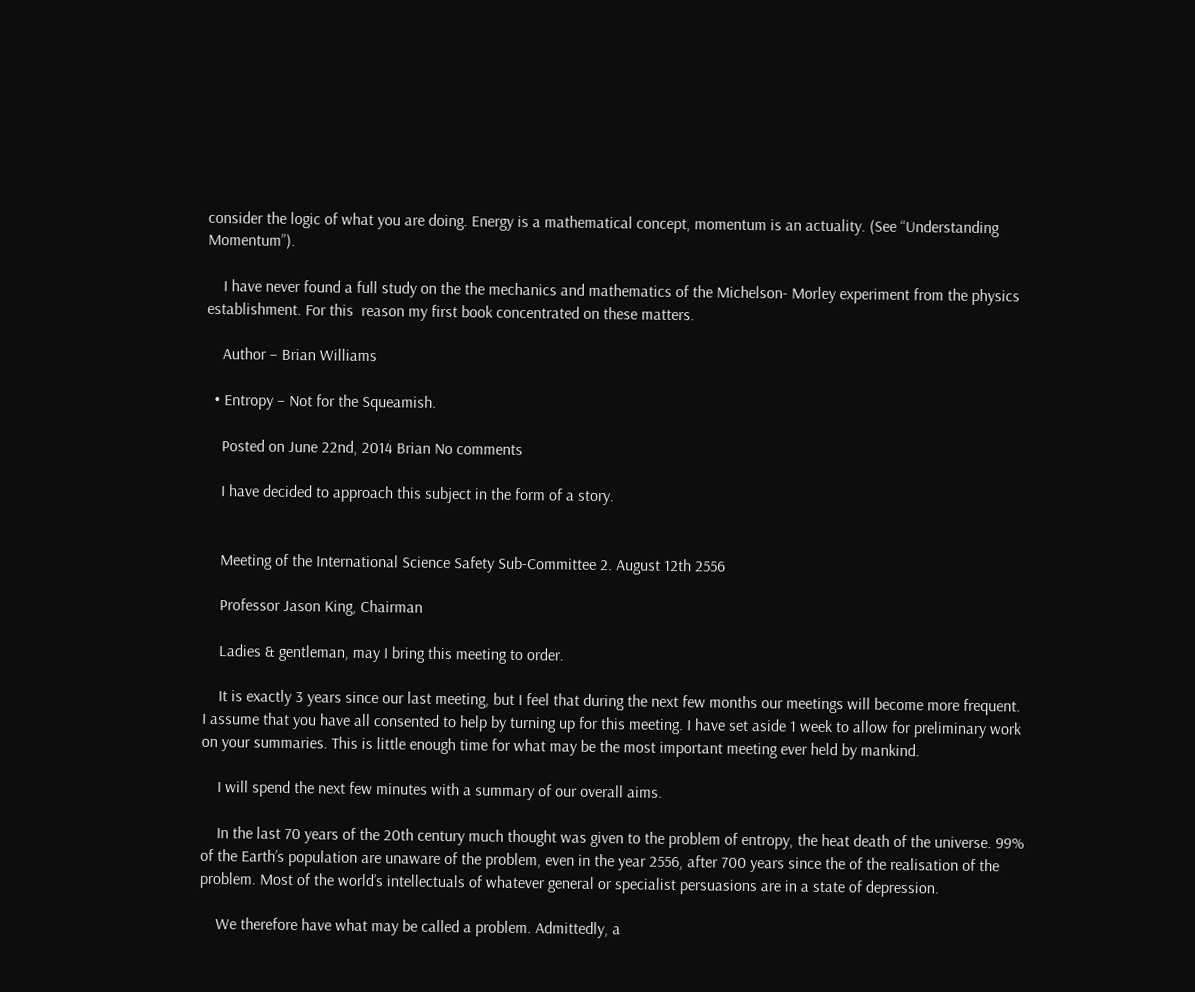consider the logic of what you are doing. Energy is a mathematical concept, momentum is an actuality. (See “Understanding Momentum”).

    I have never found a full study on the the mechanics and mathematics of the Michelson- Morley experiment from the physics establishment. For this  reason my first book concentrated on these matters.

    Author – Brian Williams

  • Entropy – Not for the Squeamish.

    Posted on June 22nd, 2014 Brian No comments

    I have decided to approach this subject in the form of a story.


    Meeting of the International Science Safety Sub-Committee 2. August 12th 2556

    Professor Jason King, Chairman

    Ladies & gentleman, may I bring this meeting to order.

    It is exactly 3 years since our last meeting, but I feel that during the next few months our meetings will become more frequent. I assume that you have all consented to help by turning up for this meeting. I have set aside 1 week to allow for preliminary work on your summaries. This is little enough time for what may be the most important meeting ever held by mankind.

    I will spend the next few minutes with a summary of our overall aims.

    In the last 70 years of the 20th century much thought was given to the problem of entropy, the heat death of the universe. 99% of the Earth’s population are unaware of the problem, even in the year 2556, after 700 years since the of the realisation of the problem. Most of the world’s intellectuals of whatever general or specialist persuasions are in a state of depression.

    We therefore have what may be called a problem. Admittedly, a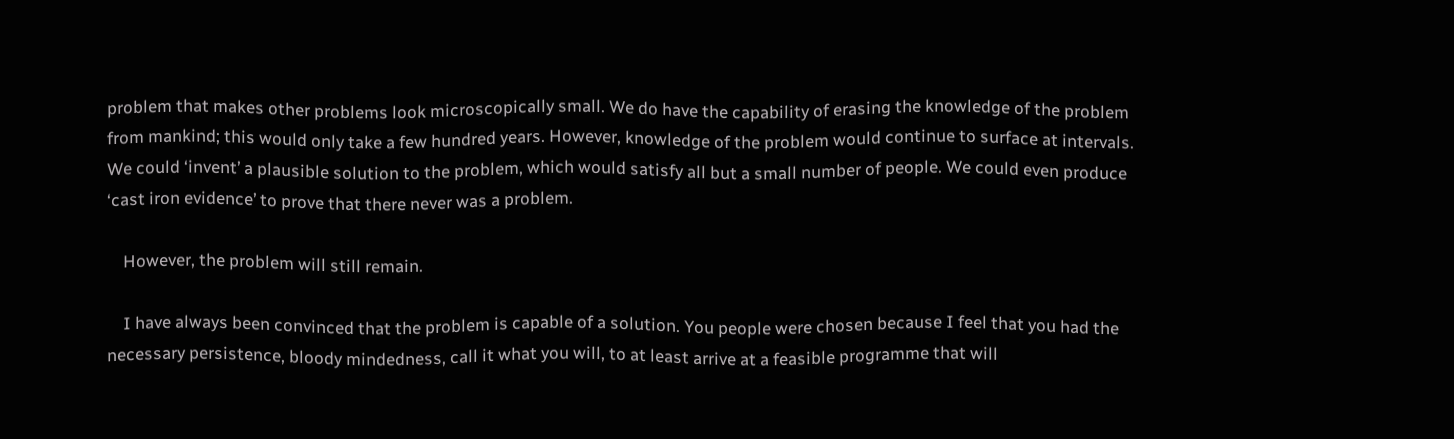problem that makes other problems look microscopically small. We do have the capability of erasing the knowledge of the problem from mankind; this would only take a few hundred years. However, knowledge of the problem would continue to surface at intervals. We could ‘invent’ a plausible solution to the problem, which would satisfy all but a small number of people. We could even produce ‘cast iron evidence’ to prove that there never was a problem.

    However, the problem will still remain.

    I have always been convinced that the problem is capable of a solution. You people were chosen because I feel that you had the necessary persistence, bloody mindedness, call it what you will, to at least arrive at a feasible programme that will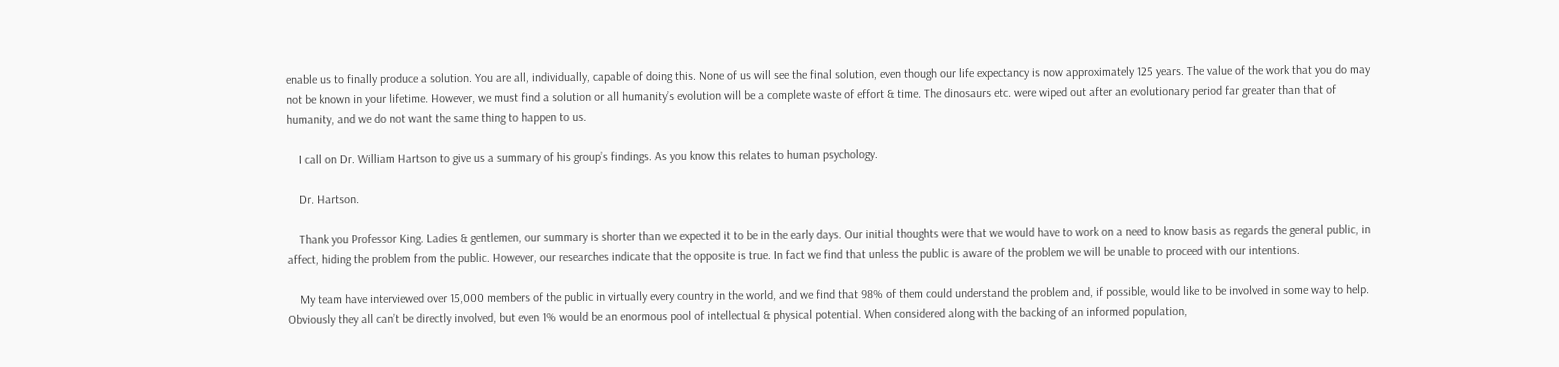enable us to finally produce a solution. You are all, individually, capable of doing this. None of us will see the final solution, even though our life expectancy is now approximately 125 years. The value of the work that you do may not be known in your lifetime. However, we must find a solution or all humanity’s evolution will be a complete waste of effort & time. The dinosaurs etc. were wiped out after an evolutionary period far greater than that of humanity, and we do not want the same thing to happen to us.

    I call on Dr. William Hartson to give us a summary of his group’s findings. As you know this relates to human psychology.

    Dr. Hartson.

    Thank you Professor King. Ladies & gentlemen, our summary is shorter than we expected it to be in the early days. Our initial thoughts were that we would have to work on a need to know basis as regards the general public, in affect, hiding the problem from the public. However, our researches indicate that the opposite is true. In fact we find that unless the public is aware of the problem we will be unable to proceed with our intentions.

    My team have interviewed over 15,000 members of the public in virtually every country in the world, and we find that 98% of them could understand the problem and, if possible, would like to be involved in some way to help. Obviously they all can’t be directly involved, but even 1% would be an enormous pool of intellectual & physical potential. When considered along with the backing of an informed population,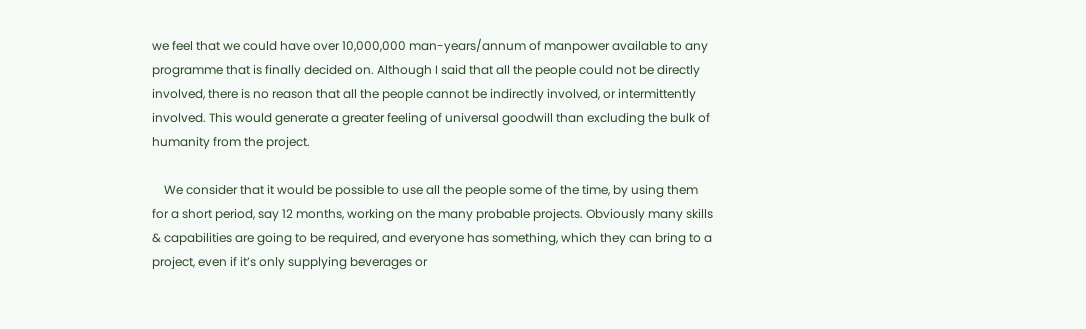we feel that we could have over 10,000,000 man-years/annum of manpower available to any programme that is finally decided on. Although I said that all the people could not be directly involved, there is no reason that all the people cannot be indirectly involved, or intermittently involved. This would generate a greater feeling of universal goodwill than excluding the bulk of humanity from the project.

    We consider that it would be possible to use all the people some of the time, by using them for a short period, say 12 months, working on the many probable projects. Obviously many skills & capabilities are going to be required, and everyone has something, which they can bring to a project, even if it’s only supplying beverages or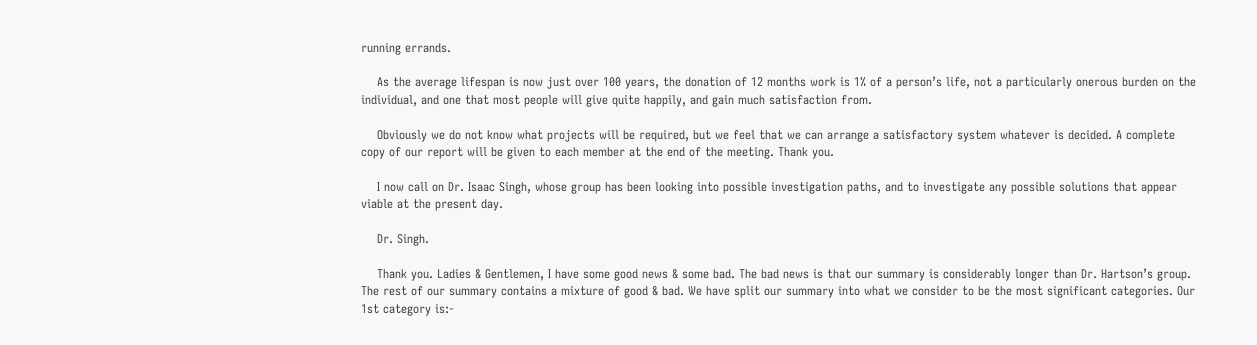running errands.

    As the average lifespan is now just over 100 years, the donation of 12 months work is 1% of a person’s life, not a particularly onerous burden on the individual, and one that most people will give quite happily, and gain much satisfaction from.

    Obviously we do not know what projects will be required, but we feel that we can arrange a satisfactory system whatever is decided. A complete copy of our report will be given to each member at the end of the meeting. Thank you.

    I now call on Dr. Isaac Singh, whose group has been looking into possible investigation paths, and to investigate any possible solutions that appear viable at the present day.

    Dr. Singh.

    Thank you. Ladies & Gentlemen, I have some good news & some bad. The bad news is that our summary is considerably longer than Dr. Hartson’s group. The rest of our summary contains a mixture of good & bad. We have split our summary into what we consider to be the most significant categories. Our 1st category is:-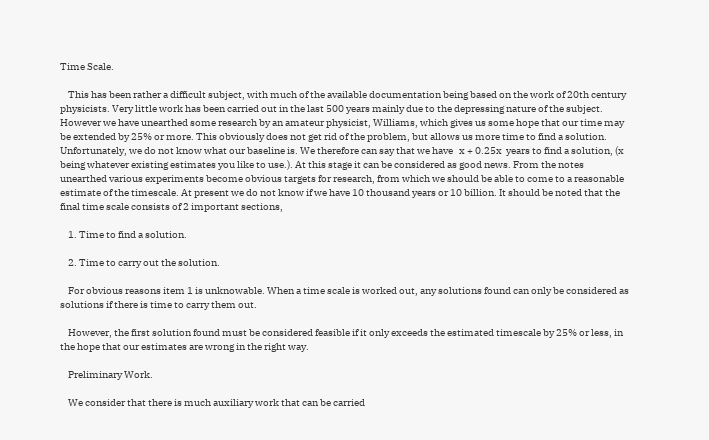Time Scale.

    This has been rather a difficult subject, with much of the available documentation being based on the work of 20th century physicists. Very little work has been carried out in the last 500 years mainly due to the depressing nature of the subject. However we have unearthed some research by an amateur physicist, Williams, which gives us some hope that our time may be extended by 25% or more. This obviously does not get rid of the problem, but allows us more time to find a solution. Unfortunately, we do not know what our baseline is. We therefore can say that we have   x + 0.25x  years to find a solution, (x being whatever existing estimates you like to use.). At this stage it can be considered as good news. From the notes unearthed various experiments become obvious targets for research, from which we should be able to come to a reasonable estimate of the timescale. At present we do not know if we have 10 thousand years or 10 billion. It should be noted that the final time scale consists of 2 important sections,

    1. Time to find a solution.

    2. Time to carry out the solution.

    For obvious reasons item 1 is unknowable. When a time scale is worked out, any solutions found can only be considered as solutions if there is time to carry them out.

    However, the first solution found must be considered feasible if it only exceeds the estimated timescale by 25% or less, in the hope that our estimates are wrong in the right way.

    Preliminary Work.

    We consider that there is much auxiliary work that can be carried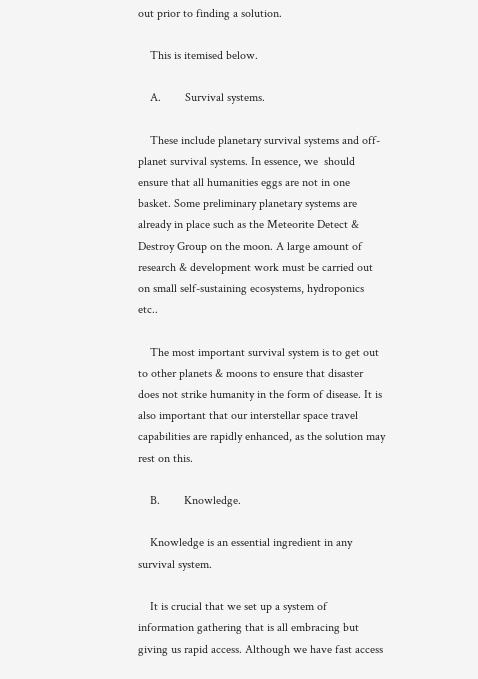out prior to finding a solution.

    This is itemised below.

    A.        Survival systems.

    These include planetary survival systems and off-planet survival systems. In essence, we  should ensure that all humanities eggs are not in one basket. Some preliminary planetary systems are already in place such as the Meteorite Detect & Destroy Group on the moon. A large amount of research & development work must be carried out on small self-sustaining ecosystems, hydroponics etc..

    The most important survival system is to get out to other planets & moons to ensure that disaster does not strike humanity in the form of disease. It is also important that our interstellar space travel capabilities are rapidly enhanced, as the solution may rest on this.

    B.        Knowledge.

    Knowledge is an essential ingredient in any survival system.

    It is crucial that we set up a system of information gathering that is all embracing but giving us rapid access. Although we have fast access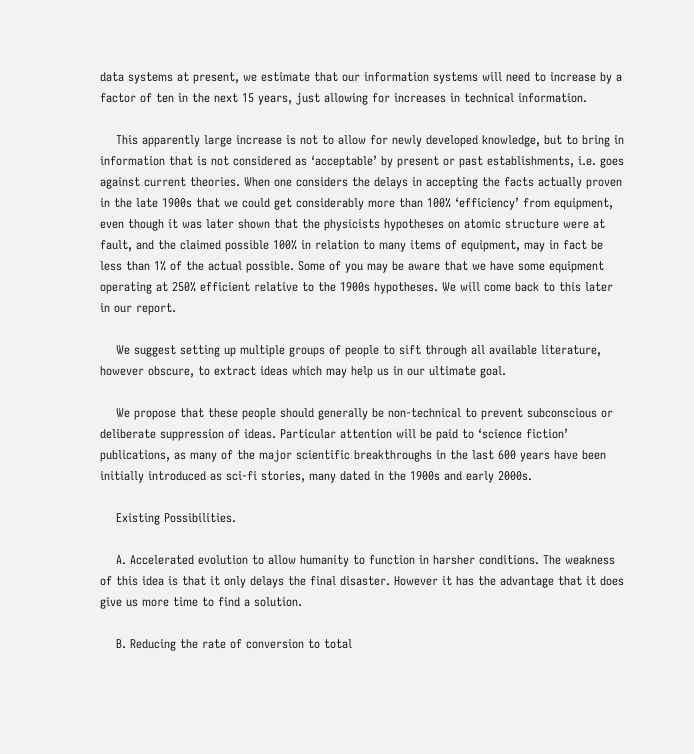data systems at present, we estimate that our information systems will need to increase by a factor of ten in the next 15 years, just allowing for increases in technical information.

    This apparently large increase is not to allow for newly developed knowledge, but to bring in information that is not considered as ‘acceptable’ by present or past establishments, i.e. goes against current theories. When one considers the delays in accepting the facts actually proven in the late 1900s that we could get considerably more than 100% ‘efficiency’ from equipment, even though it was later shown that the physicists hypotheses on atomic structure were at fault, and the claimed possible 100% in relation to many items of equipment, may in fact be less than 1% of the actual possible. Some of you may be aware that we have some equipment operating at 250% efficient relative to the 1900s hypotheses. We will come back to this later in our report.

    We suggest setting up multiple groups of people to sift through all available literature, however obscure, to extract ideas which may help us in our ultimate goal.

    We propose that these people should generally be non-technical to prevent subconscious or deliberate suppression of ideas. Particular attention will be paid to ‘science fiction’ publications, as many of the major scientific breakthroughs in the last 600 years have been initially introduced as sci-fi stories, many dated in the 1900s and early 2000s.

    Existing Possibilities.

    A. Accelerated evolution to allow humanity to function in harsher conditions. The weakness of this idea is that it only delays the final disaster. However it has the advantage that it does give us more time to find a solution.

    B. Reducing the rate of conversion to total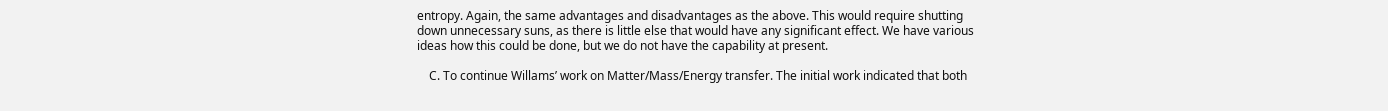entropy. Again, the same advantages and disadvantages as the above. This would require shutting down unnecessary suns, as there is little else that would have any significant effect. We have various ideas how this could be done, but we do not have the capability at present.

    C. To continue Willams’ work on Matter/Mass/Energy transfer. The initial work indicated that both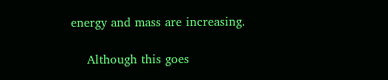energy and mass are increasing.

    Although this goes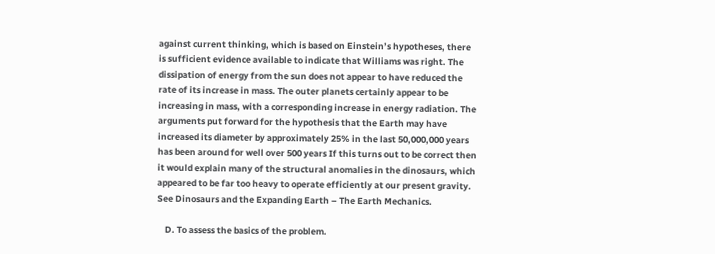against current thinking, which is based on Einstein’s hypotheses, there is sufficient evidence available to indicate that Williams was right. The dissipation of energy from the sun does not appear to have reduced the rate of its increase in mass. The outer planets certainly appear to be increasing in mass, with a corresponding increase in energy radiation. The arguments put forward for the hypothesis that the Earth may have increased its diameter by approximately 25% in the last 50,000,000 years has been around for well over 500 years If this turns out to be correct then it would explain many of the structural anomalies in the dinosaurs, which appeared to be far too heavy to operate efficiently at our present gravity. See Dinosaurs and the Expanding Earth – The Earth Mechanics.

    D. To assess the basics of the problem.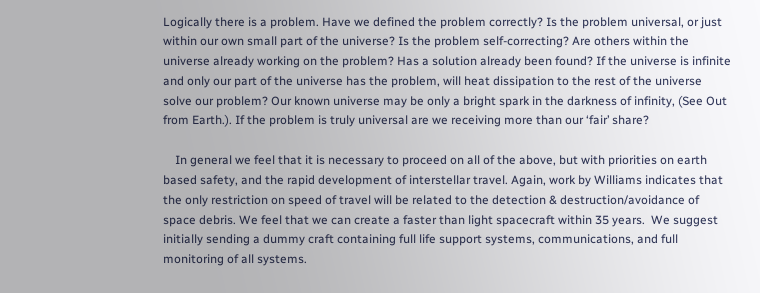Logically there is a problem. Have we defined the problem correctly? Is the problem universal, or just within our own small part of the universe? Is the problem self-correcting? Are others within the universe already working on the problem? Has a solution already been found? If the universe is infinite and only our part of the universe has the problem, will heat dissipation to the rest of the universe solve our problem? Our known universe may be only a bright spark in the darkness of infinity, (See Out from Earth.). If the problem is truly universal are we receiving more than our ‘fair’ share?

    In general we feel that it is necessary to proceed on all of the above, but with priorities on earth based safety, and the rapid development of interstellar travel. Again, work by Williams indicates that the only restriction on speed of travel will be related to the detection & destruction/avoidance of space debris. We feel that we can create a faster than light spacecraft within 35 years.  We suggest initially sending a dummy craft containing full life support systems, communications, and full monitoring of all systems.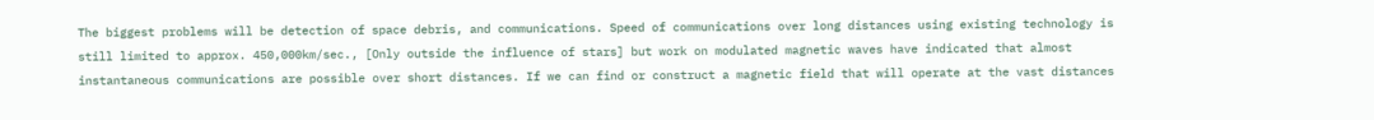The biggest problems will be detection of space debris, and communications. Speed of communications over long distances using existing technology is still limited to approx. 450,000km/sec., [Only outside the influence of stars] but work on modulated magnetic waves have indicated that almost instantaneous communications are possible over short distances. If we can find or construct a magnetic field that will operate at the vast distances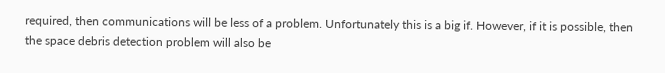required, then communications will be less of a problem. Unfortunately this is a big if. However, if it is possible, then the space debris detection problem will also be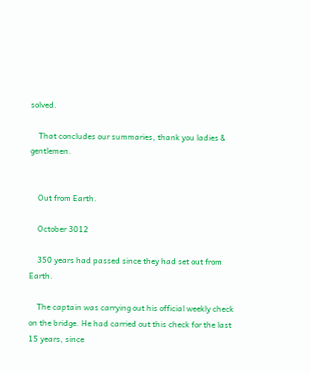solved.

    That concludes our summaries, thank you ladies & gentlemen.


    Out from Earth.

    October 3012

    350 years had passed since they had set out from Earth.

    The captain was carrying out his official weekly check on the bridge. He had carried out this check for the last 15 years, since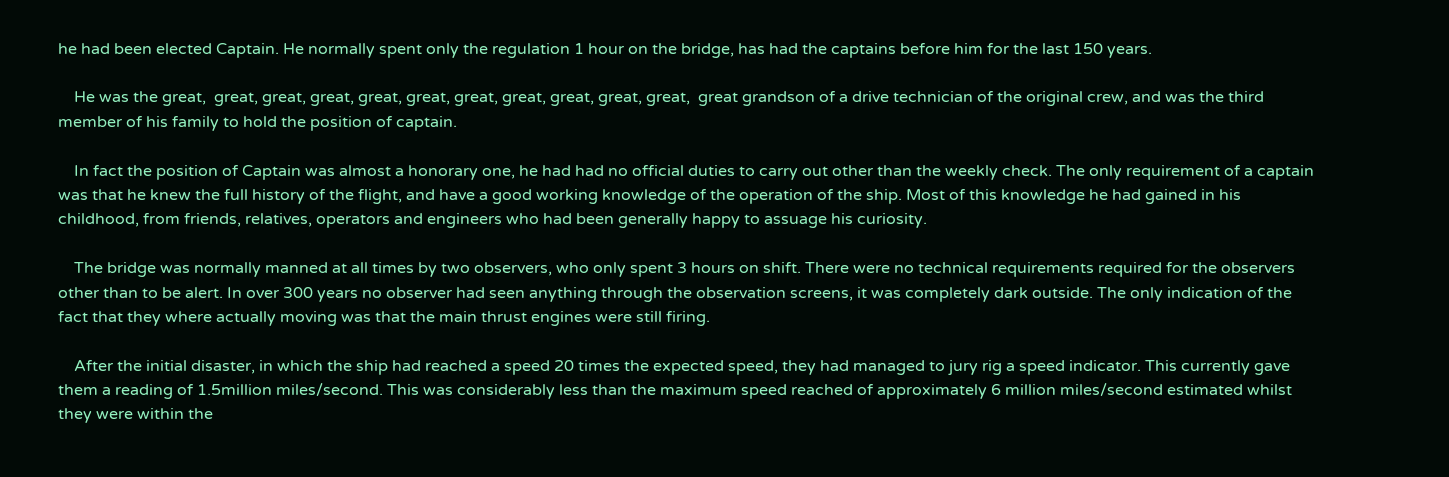he had been elected Captain. He normally spent only the regulation 1 hour on the bridge, has had the captains before him for the last 150 years.

    He was the great,  great, great, great, great, great, great, great, great, great, great,  great grandson of a drive technician of the original crew, and was the third member of his family to hold the position of captain.

    In fact the position of Captain was almost a honorary one, he had had no official duties to carry out other than the weekly check. The only requirement of a captain was that he knew the full history of the flight, and have a good working knowledge of the operation of the ship. Most of this knowledge he had gained in his childhood, from friends, relatives, operators and engineers who had been generally happy to assuage his curiosity.

    The bridge was normally manned at all times by two observers, who only spent 3 hours on shift. There were no technical requirements required for the observers other than to be alert. In over 300 years no observer had seen anything through the observation screens, it was completely dark outside. The only indication of the fact that they where actually moving was that the main thrust engines were still firing.

    After the initial disaster, in which the ship had reached a speed 20 times the expected speed, they had managed to jury rig a speed indicator. This currently gave them a reading of 1.5million miles/second. This was considerably less than the maximum speed reached of approximately 6 million miles/second estimated whilst they were within the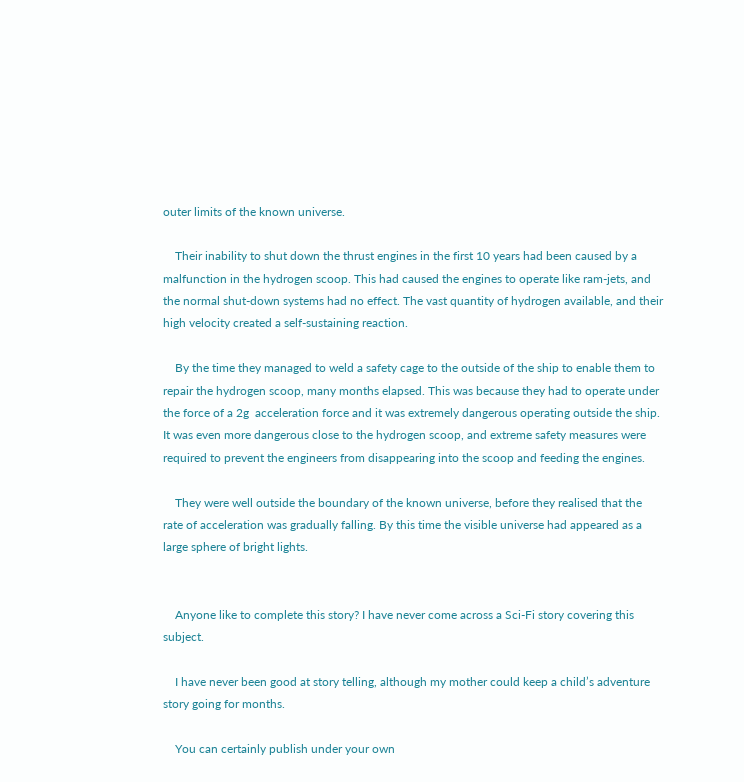outer limits of the known universe.

    Their inability to shut down the thrust engines in the first 10 years had been caused by a malfunction in the hydrogen scoop. This had caused the engines to operate like ram-jets, and the normal shut-down systems had no effect. The vast quantity of hydrogen available, and their high velocity created a self-sustaining reaction.

    By the time they managed to weld a safety cage to the outside of the ship to enable them to repair the hydrogen scoop, many months elapsed. This was because they had to operate under the force of a 2g  acceleration force and it was extremely dangerous operating outside the ship. It was even more dangerous close to the hydrogen scoop, and extreme safety measures were required to prevent the engineers from disappearing into the scoop and feeding the engines.

    They were well outside the boundary of the known universe, before they realised that the rate of acceleration was gradually falling. By this time the visible universe had appeared as a large sphere of bright lights.


    Anyone like to complete this story? I have never come across a Sci-Fi story covering this subject.

    I have never been good at story telling, although my mother could keep a child’s adventure story going for months.

    You can certainly publish under your own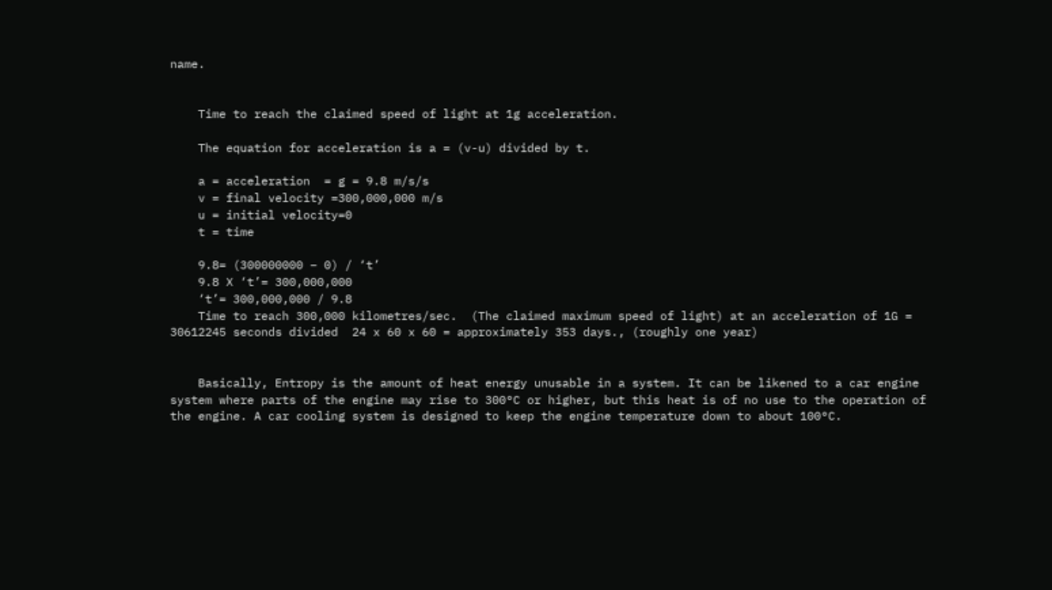name.


    Time to reach the claimed speed of light at 1g acceleration.

    The equation for acceleration is a = (v-u) divided by t.

    a = acceleration  = g = 9.8 m/s/s
    v = final velocity =300,000,000 m/s
    u = initial velocity=0
    t = time

    9.8= (300000000 – 0) / ‘t’
    9.8 X ‘t’= 300,000,000
    ‘t’= 300,000,000 / 9.8
    Time to reach 300,000 kilometres/sec.  (The claimed maximum speed of light) at an acceleration of 1G = 30612245 seconds divided  24 x 60 x 60 = approximately 353 days., (roughly one year)


    Basically, Entropy is the amount of heat energy unusable in a system. It can be likened to a car engine system where parts of the engine may rise to 300°C or higher, but this heat is of no use to the operation of the engine. A car cooling system is designed to keep the engine temperature down to about 100°C.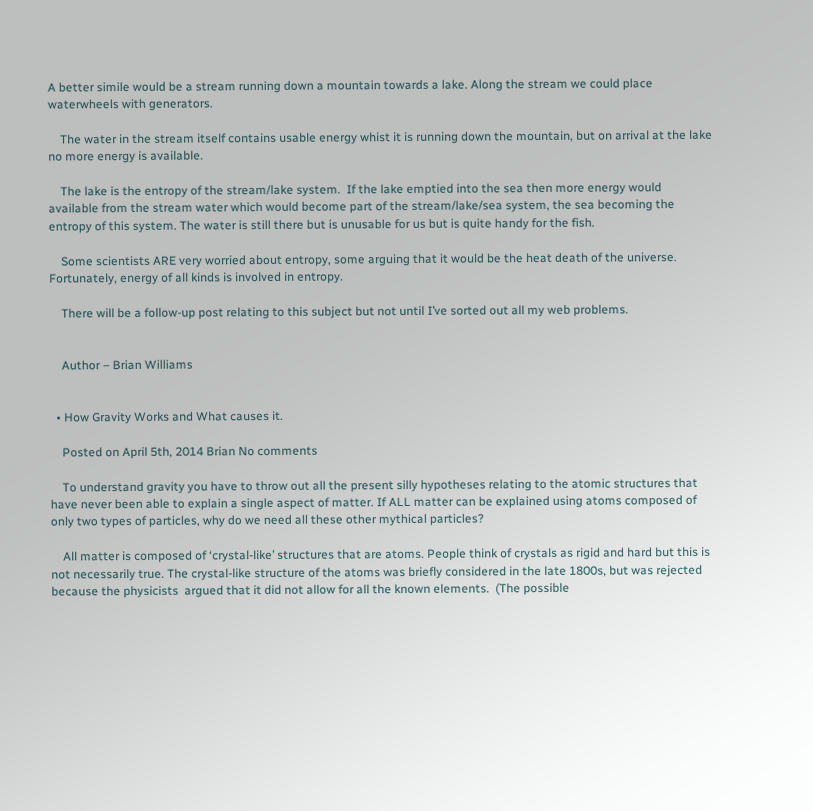A better simile would be a stream running down a mountain towards a lake. Along the stream we could place waterwheels with generators.

    The water in the stream itself contains usable energy whist it is running down the mountain, but on arrival at the lake no more energy is available.

    The lake is the entropy of the stream/lake system.  If the lake emptied into the sea then more energy would available from the stream water which would become part of the stream/lake/sea system, the sea becoming the entropy of this system. The water is still there but is unusable for us but is quite handy for the fish.

    Some scientists ARE very worried about entropy, some arguing that it would be the heat death of the universe. Fortunately, energy of all kinds is involved in entropy.

    There will be a follow-up post relating to this subject but not until I’ve sorted out all my web problems.


    Author – Brian Williams


  • How Gravity Works and What causes it.

    Posted on April 5th, 2014 Brian No comments

    To understand gravity you have to throw out all the present silly hypotheses relating to the atomic structures that have never been able to explain a single aspect of matter. If ALL matter can be explained using atoms composed of only two types of particles, why do we need all these other mythical particles?

    All matter is composed of ‘crystal-like’ structures that are atoms. People think of crystals as rigid and hard but this is not necessarily true. The crystal-like structure of the atoms was briefly considered in the late 1800s, but was rejected because the physicists  argued that it did not allow for all the known elements.  (The possible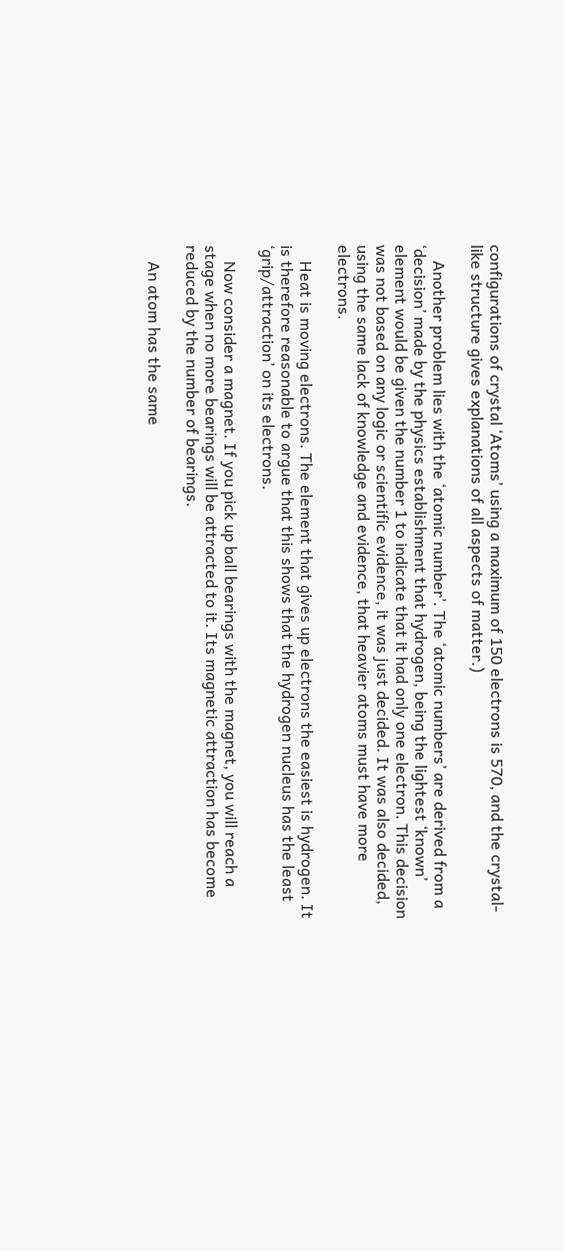configurations of crystal ‘Atoms’ using a maximum of 150 electrons is 570, and the crystal-like structure gives explanations of all aspects of matter.)

    Another problem lies with the ‘atomic number’. The ‘atomic numbers’ are derived from a ‘decision’ made by the physics establishment that hydrogen, being the lightest ‘known’ element would be given the number 1 to indicate that it had only one electron. This decision was not based on any logic or scientific evidence, it was just decided. It was also decided,  using the same lack of knowledge and evidence, that heavier atoms must have more electrons.

    Heat is moving electrons. The element that gives up electrons the easiest is hydrogen. It is therefore reasonable to argue that this shows that the hydrogen nucleus has the least ‘grip/attraction’ on its electrons.

    Now consider a magnet. If you pick up ball bearings with the magnet, you will reach a stage when no more bearings will be attracted to it. Its magnetic attraction has become reduced by the number of bearings.

    An atom has the same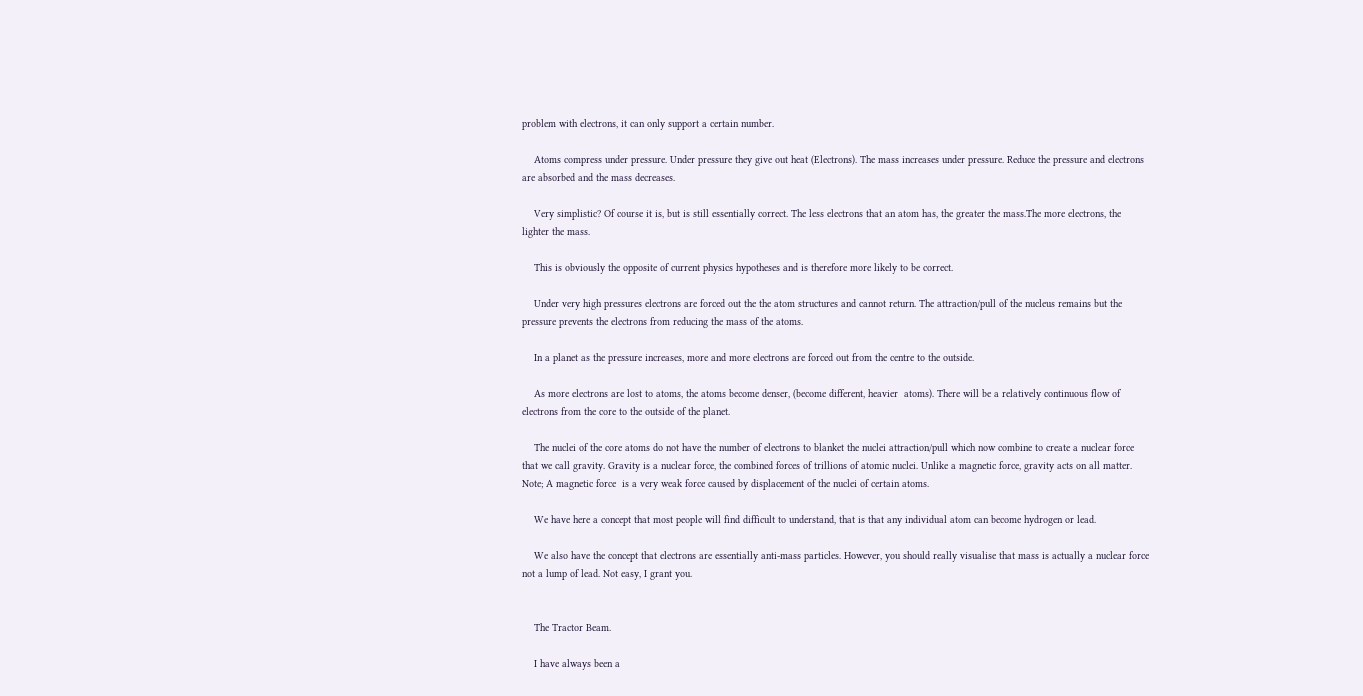problem with electrons, it can only support a certain number.

    Atoms compress under pressure. Under pressure they give out heat (Electrons). The mass increases under pressure. Reduce the pressure and electrons are absorbed and the mass decreases.

    Very simplistic? Of course it is, but is still essentially correct. The less electrons that an atom has, the greater the mass.The more electrons, the lighter the mass.

    This is obviously the opposite of current physics hypotheses and is therefore more likely to be correct.

    Under very high pressures electrons are forced out the the atom structures and cannot return. The attraction/pull of the nucleus remains but the pressure prevents the electrons from reducing the mass of the atoms.

    In a planet as the pressure increases, more and more electrons are forced out from the centre to the outside.

    As more electrons are lost to atoms, the atoms become denser, (become different, heavier  atoms). There will be a relatively continuous flow of electrons from the core to the outside of the planet.

    The nuclei of the core atoms do not have the number of electrons to blanket the nuclei attraction/pull which now combine to create a nuclear force that we call gravity. Gravity is a nuclear force, the combined forces of trillions of atomic nuclei. Unlike a magnetic force, gravity acts on all matter. Note; A magnetic force  is a very weak force caused by displacement of the nuclei of certain atoms.

    We have here a concept that most people will find difficult to understand, that is that any individual atom can become hydrogen or lead.

    We also have the concept that electrons are essentially anti-mass particles. However, you should really visualise that mass is actually a nuclear force not a lump of lead. Not easy, I grant you.


    The Tractor Beam.

    I have always been a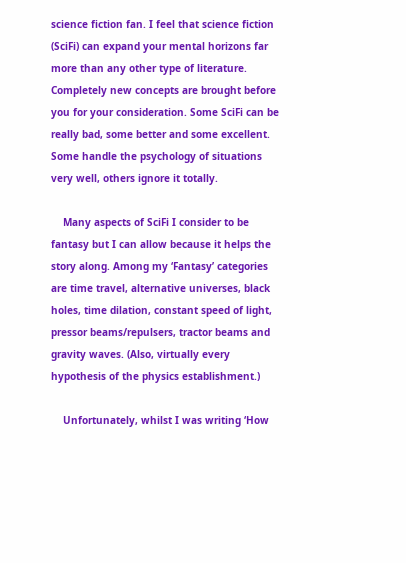science fiction fan. I feel that science fiction (SciFi) can expand your mental horizons far more than any other type of literature. Completely new concepts are brought before you for your consideration. Some SciFi can be really bad, some better and some excellent. Some handle the psychology of situations very well, others ignore it totally.

    Many aspects of SciFi I consider to be fantasy but I can allow because it helps the story along. Among my ‘Fantasy’ categories are time travel, alternative universes, black holes, time dilation, constant speed of light, pressor beams/repulsers, tractor beams and gravity waves. (Also, virtually every hypothesis of the physics establishment.)

    Unfortunately, whilst I was writing ‘How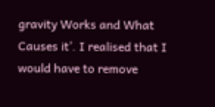gravity Works and What Causes it’. I realised that I would have to remove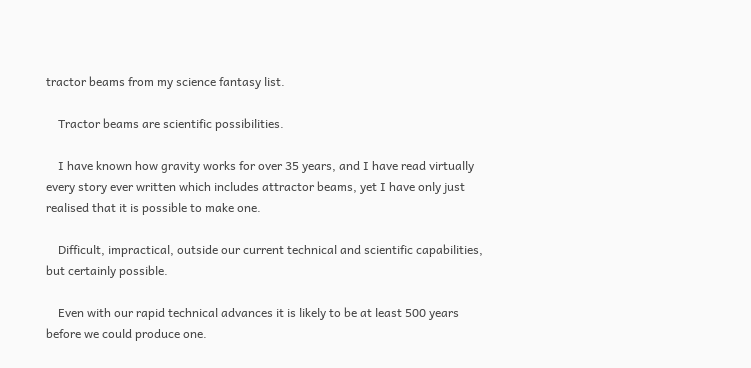tractor beams from my science fantasy list.

    Tractor beams are scientific possibilities.

    I have known how gravity works for over 35 years, and I have read virtually every story ever written which includes attractor beams, yet I have only just realised that it is possible to make one.

    Difficult, impractical, outside our current technical and scientific capabilities, but certainly possible.

    Even with our rapid technical advances it is likely to be at least 500 years before we could produce one.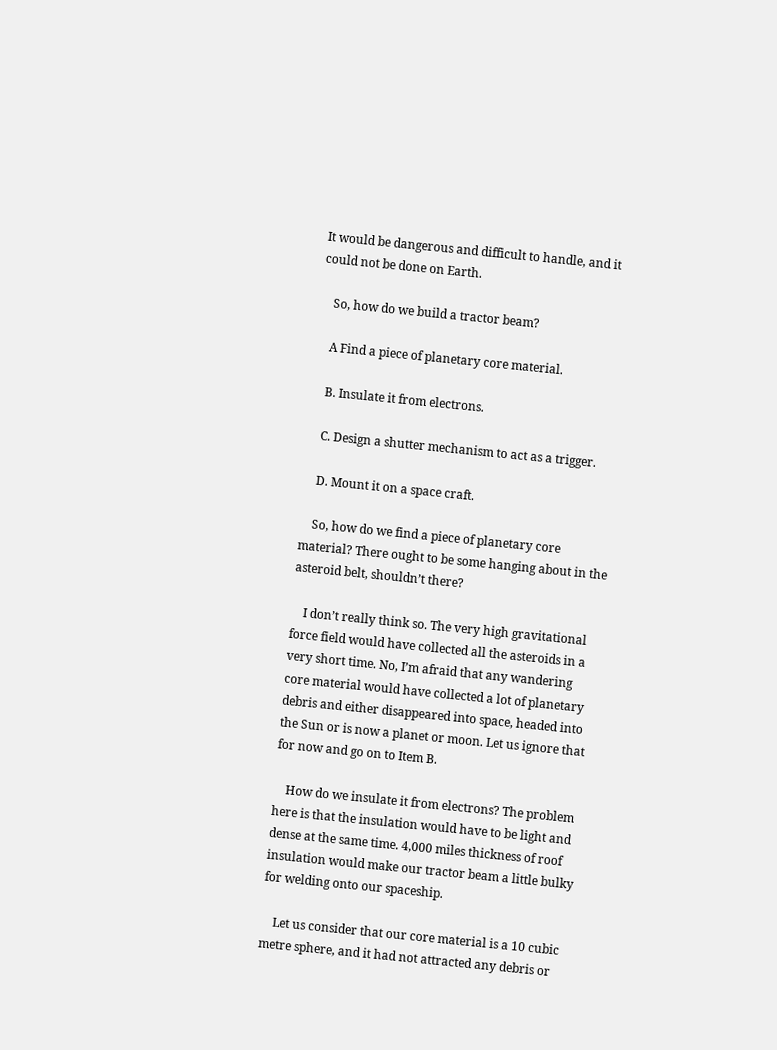It would be dangerous and difficult to handle, and it could not be done on Earth.

    So, how do we build a tractor beam?

    A Find a piece of planetary core material.

    B. Insulate it from electrons.

    C. Design a shutter mechanism to act as a trigger.

    D. Mount it on a space craft.

    So, how do we find a piece of planetary core material? There ought to be some hanging about in the asteroid belt, shouldn’t there?

    I don’t really think so. The very high gravitational force field would have collected all the asteroids in a very short time. No, I’m afraid that any wandering core material would have collected a lot of planetary debris and either disappeared into space, headed into the Sun or is now a planet or moon. Let us ignore that for now and go on to Item B.

    How do we insulate it from electrons? The problem here is that the insulation would have to be light and dense at the same time. 4,000 miles thickness of roof insulation would make our tractor beam a little bulky for welding onto our spaceship.

    Let us consider that our core material is a 10 cubic metre sphere, and it had not attracted any debris or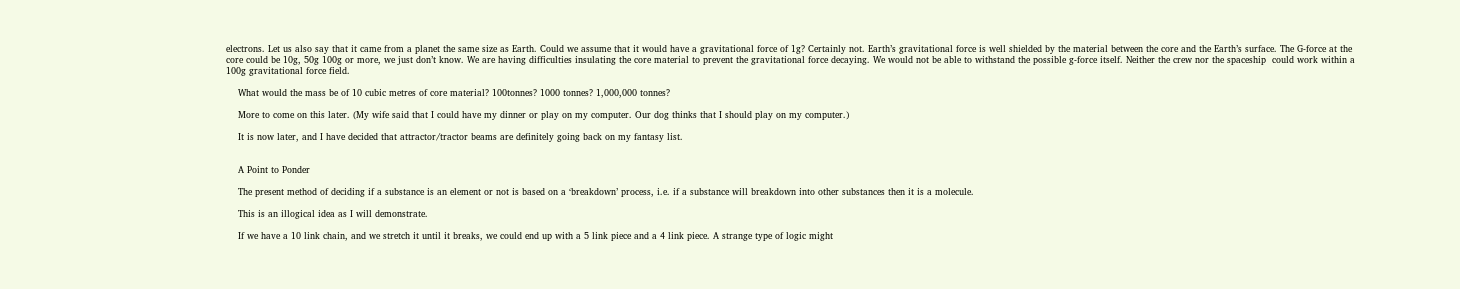electrons. Let us also say that it came from a planet the same size as Earth. Could we assume that it would have a gravitational force of 1g? Certainly not. Earth’s gravitational force is well shielded by the material between the core and the Earth’s surface. The G-force at the core could be 10g, 50g 100g or more, we just don’t know. We are having difficulties insulating the core material to prevent the gravitational force decaying. We would not be able to withstand the possible g-force itself. Neither the crew nor the spaceship  could work within a 100g gravitational force field.

    What would the mass be of 10 cubic metres of core material? 100tonnes? 1000 tonnes? 1,000,000 tonnes?

    More to come on this later. (My wife said that I could have my dinner or play on my computer. Our dog thinks that I should play on my computer.)

    It is now later, and I have decided that attractor/tractor beams are definitely going back on my fantasy list.


    A Point to Ponder

    The present method of deciding if a substance is an element or not is based on a ‘breakdown’ process, i.e. if a substance will breakdown into other substances then it is a molecule.

    This is an illogical idea as I will demonstrate.

    If we have a 10 link chain, and we stretch it until it breaks, we could end up with a 5 link piece and a 4 link piece. A strange type of logic might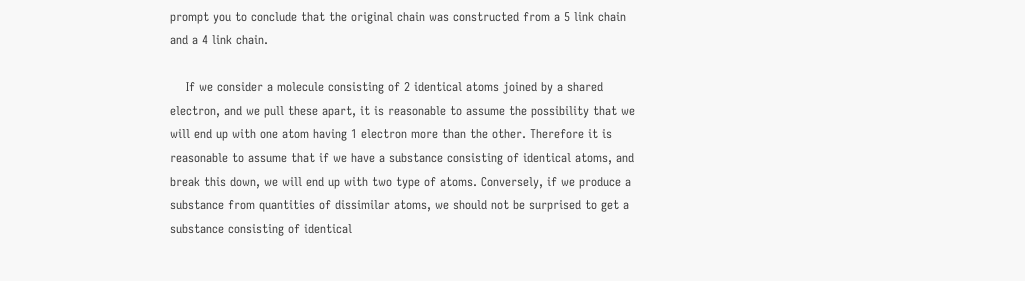prompt you to conclude that the original chain was constructed from a 5 link chain and a 4 link chain.

    If we consider a molecule consisting of 2 identical atoms joined by a shared electron, and we pull these apart, it is reasonable to assume the possibility that we will end up with one atom having 1 electron more than the other. Therefore it is reasonable to assume that if we have a substance consisting of identical atoms, and break this down, we will end up with two type of atoms. Conversely, if we produce a substance from quantities of dissimilar atoms, we should not be surprised to get a substance consisting of identical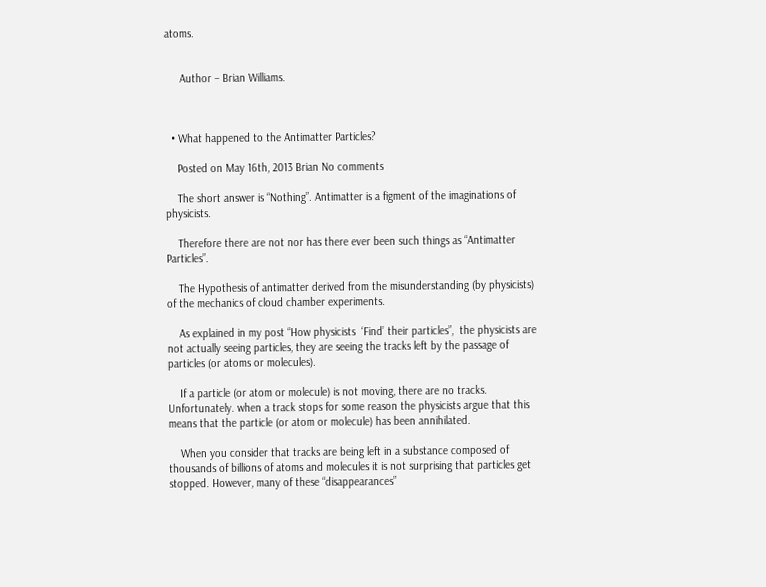atoms.


     Author – Brian Williams.



  • What happened to the Antimatter Particles?

    Posted on May 16th, 2013 Brian No comments

    The short answer is “Nothing”. Antimatter is a figment of the imaginations of physicists.

    Therefore there are not nor has there ever been such things as “Antimatter Particles”.

    The Hypothesis of antimatter derived from the misunderstanding (by physicists) of the mechanics of cloud chamber experiments.

    As explained in my post “How physicists  ‘Find’ their particles”,  the physicists are not actually seeing particles, they are seeing the tracks left by the passage of particles (or atoms or molecules).

    If a particle (or atom or molecule) is not moving, there are no tracks. Unfortunately. when a track stops for some reason the physicists argue that this means that the particle (or atom or molecule) has been annihilated.

    When you consider that tracks are being left in a substance composed of thousands of billions of atoms and molecules it is not surprising that particles get stopped. However, many of these “disappearances”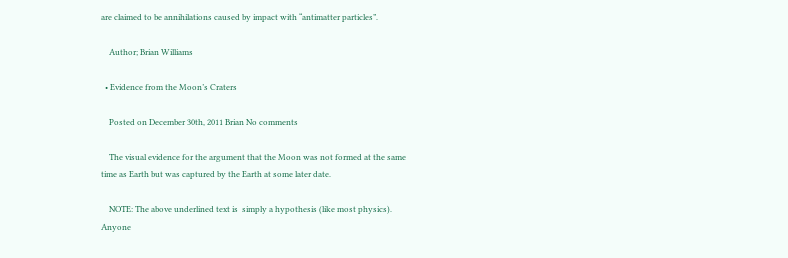are claimed to be annihilations caused by impact with “antimatter particles”.

    Author; Brian Williams

  • Evidence from the Moon’s Craters

    Posted on December 30th, 2011 Brian No comments

    The visual evidence for the argument that the Moon was not formed at the same time as Earth but was captured by the Earth at some later date.

    NOTE: The above underlined text is  simply a hypothesis (like most physics). Anyone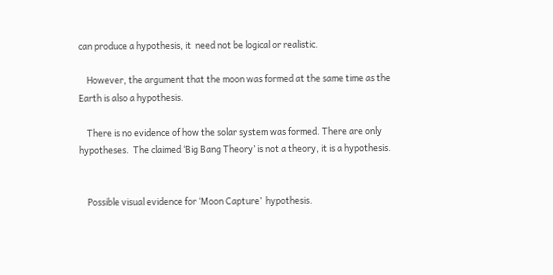can produce a hypothesis, it  need not be logical or realistic.

    However, the argument that the moon was formed at the same time as the Earth is also a hypothesis.

    There is no evidence of how the solar system was formed. There are only hypotheses.  The claimed ‘Big Bang Theory’ is not a theory, it is a hypothesis.


    Possible visual evidence for ‘Moon Capture’  hypothesis.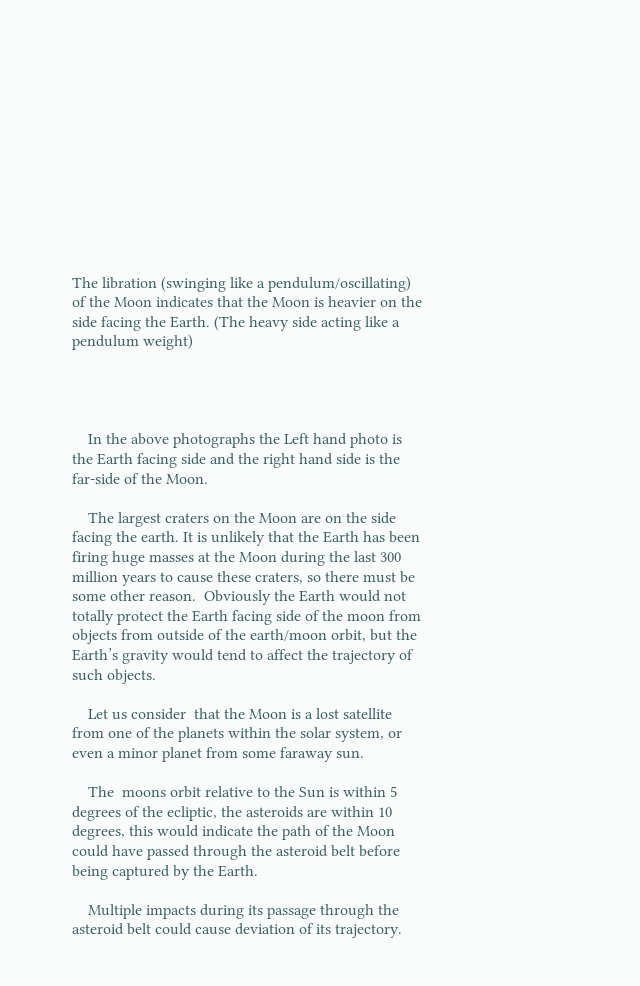The libration (swinging like a pendulum/oscillating) of the Moon indicates that the Moon is heavier on the side facing the Earth. (The heavy side acting like a pendulum weight)




    In the above photographs the Left hand photo is the Earth facing side and the right hand side is the far-side of the Moon.

    The largest craters on the Moon are on the side facing the earth. It is unlikely that the Earth has been firing huge masses at the Moon during the last 300 million years to cause these craters, so there must be some other reason.  Obviously the Earth would not totally protect the Earth facing side of the moon from objects from outside of the earth/moon orbit, but the Earth’s gravity would tend to affect the trajectory of such objects.

    Let us consider  that the Moon is a lost satellite from one of the planets within the solar system, or even a minor planet from some faraway sun.

    The  moons orbit relative to the Sun is within 5 degrees of the ecliptic, the asteroids are within 10 degrees, this would indicate the path of the Moon could have passed through the asteroid belt before being captured by the Earth.

    Multiple impacts during its passage through the asteroid belt could cause deviation of its trajectory.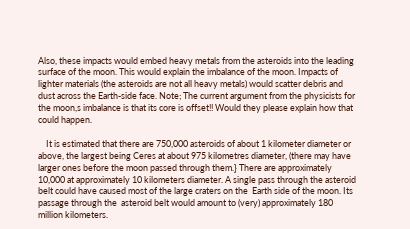Also, these impacts would embed heavy metals from the asteroids into the leading surface of the moon. This would explain the imbalance of the moon. Impacts of lighter materials (the asteroids are not all heavy metals) would scatter debris and dust across the Earth-side face. Note; The current argument from the physicists for the moon,s imbalance is that its core is offset!! Would they please explain how that could happen.

    It is estimated that there are 750,000 asteroids of about 1 kilometer diameter or above, the largest being Ceres at about 975 kilometres diameter, (there may have larger ones before the moon passed through them.} There are approximately 10,000 at approximately 10 kilometers diameter. A single pass through the asteroid belt could have caused most of the large craters on the  Earth side of the moon. Its passage through the  asteroid belt would amount to (very) approximately 180 million kilometers.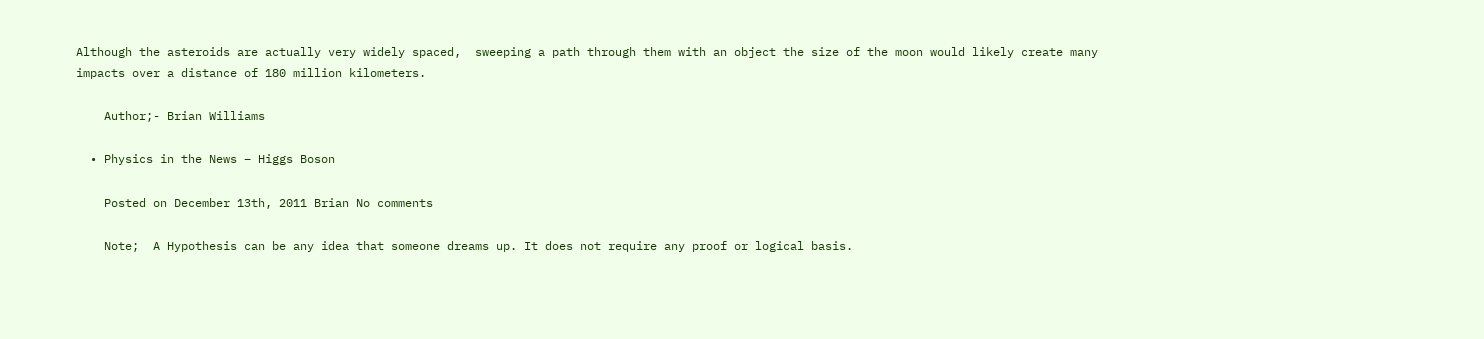Although the asteroids are actually very widely spaced,  sweeping a path through them with an object the size of the moon would likely create many impacts over a distance of 180 million kilometers.

    Author;- Brian Williams

  • Physics in the News – Higgs Boson

    Posted on December 13th, 2011 Brian No comments

    Note;  A Hypothesis can be any idea that someone dreams up. It does not require any proof or logical basis.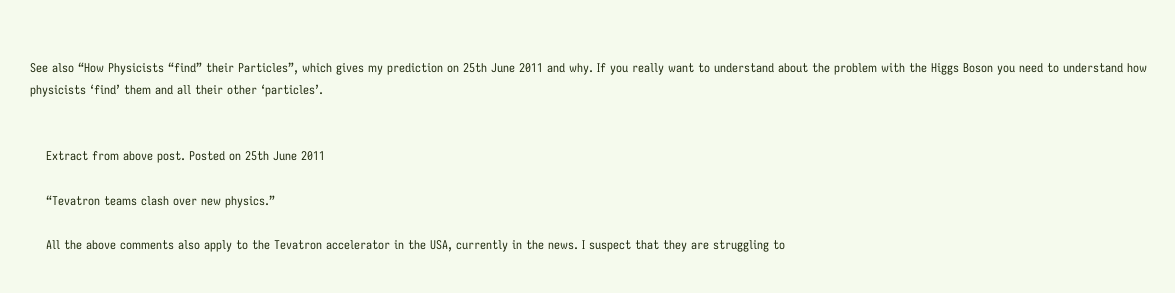See also “How Physicists “find” their Particles”, which gives my prediction on 25th June 2011 and why. If you really want to understand about the problem with the Higgs Boson you need to understand how physicists ‘find’ them and all their other ‘particles’.


    Extract from above post. Posted on 25th June 2011

    “Tevatron teams clash over new physics.”

    All the above comments also apply to the Tevatron accelerator in the USA, currently in the news. I suspect that they are struggling to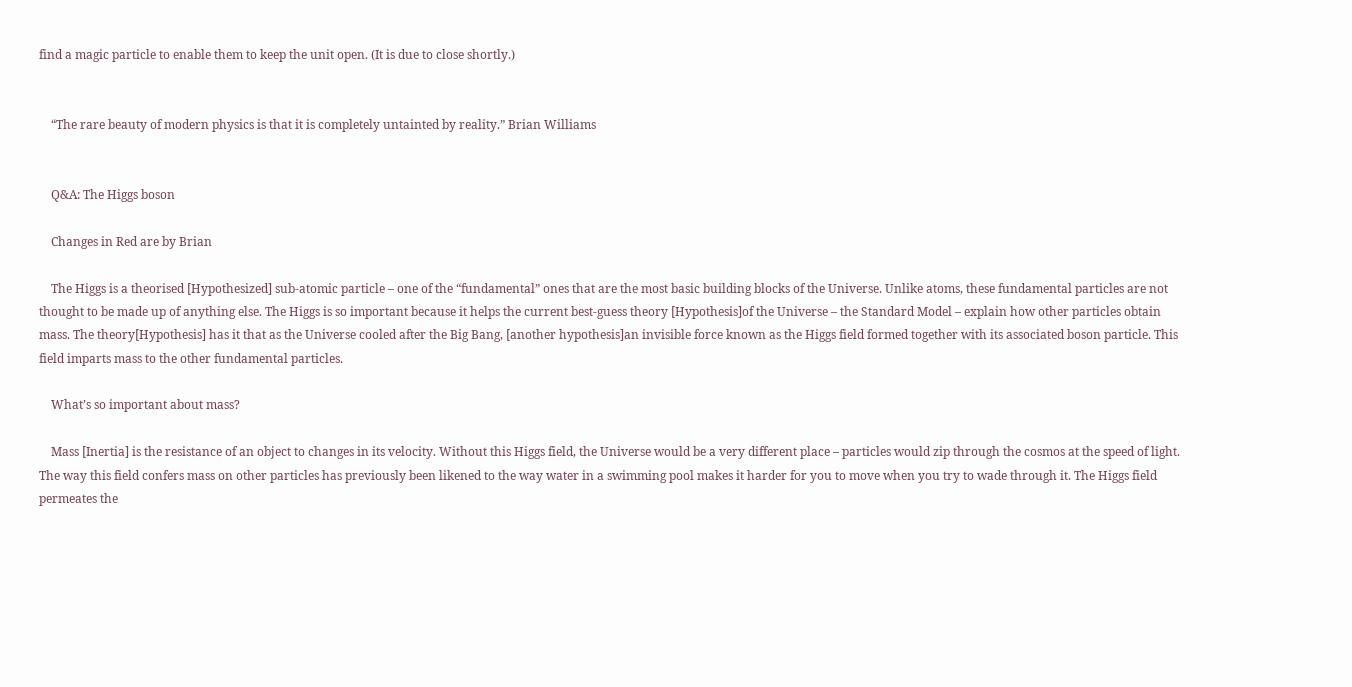find a magic particle to enable them to keep the unit open. (It is due to close shortly.)


    “The rare beauty of modern physics is that it is completely untainted by reality.” Brian Williams


    Q&A: The Higgs boson

    Changes in Red are by Brian

    The Higgs is a theorised [Hypothesized] sub-atomic particle – one of the “fundamental” ones that are the most basic building blocks of the Universe. Unlike atoms, these fundamental particles are not thought to be made up of anything else. The Higgs is so important because it helps the current best-guess theory [Hypothesis]of the Universe – the Standard Model – explain how other particles obtain mass. The theory[Hypothesis] has it that as the Universe cooled after the Big Bang, [another hypothesis]an invisible force known as the Higgs field formed together with its associated boson particle. This field imparts mass to the other fundamental particles.

    What’s so important about mass?

    Mass [Inertia] is the resistance of an object to changes in its velocity. Without this Higgs field, the Universe would be a very different place – particles would zip through the cosmos at the speed of light. The way this field confers mass on other particles has previously been likened to the way water in a swimming pool makes it harder for you to move when you try to wade through it. The Higgs field permeates the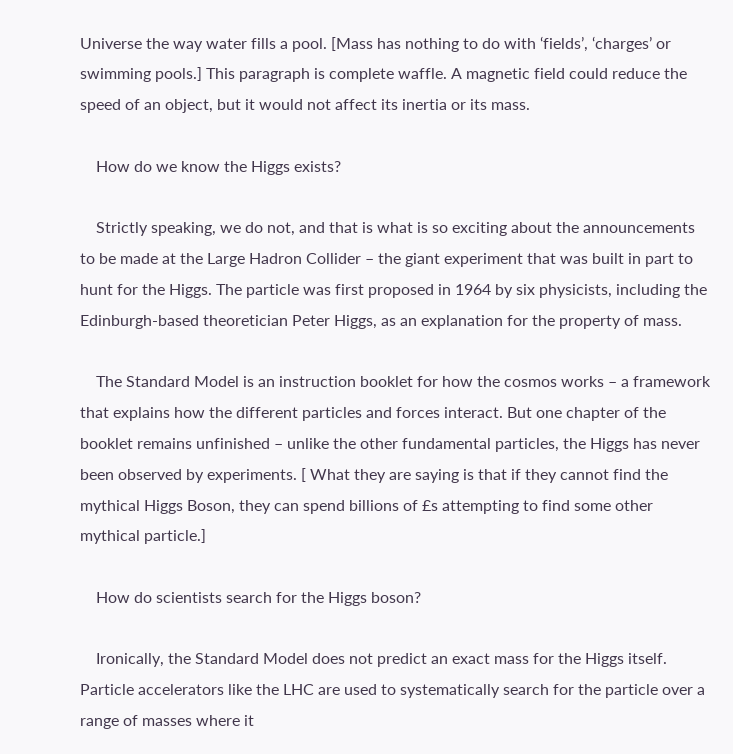Universe the way water fills a pool. [Mass has nothing to do with ‘fields’, ‘charges’ or swimming pools.] This paragraph is complete waffle. A magnetic field could reduce the speed of an object, but it would not affect its inertia or its mass.

    How do we know the Higgs exists?

    Strictly speaking, we do not, and that is what is so exciting about the announcements to be made at the Large Hadron Collider – the giant experiment that was built in part to hunt for the Higgs. The particle was first proposed in 1964 by six physicists, including the Edinburgh-based theoretician Peter Higgs, as an explanation for the property of mass.

    The Standard Model is an instruction booklet for how the cosmos works – a framework that explains how the different particles and forces interact. But one chapter of the booklet remains unfinished – unlike the other fundamental particles, the Higgs has never been observed by experiments. [ What they are saying is that if they cannot find the mythical Higgs Boson, they can spend billions of £s attempting to find some other mythical particle.]

    How do scientists search for the Higgs boson?

    Ironically, the Standard Model does not predict an exact mass for the Higgs itself. Particle accelerators like the LHC are used to systematically search for the particle over a range of masses where it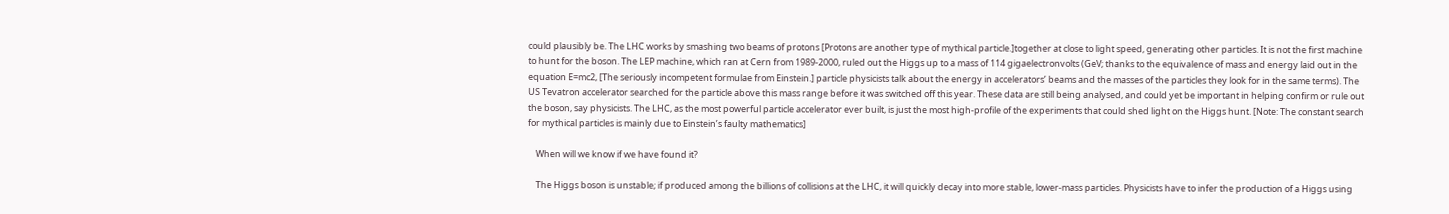could plausibly be. The LHC works by smashing two beams of protons [Protons are another type of mythical particle.]together at close to light speed, generating other particles. It is not the first machine to hunt for the boson. The LEP machine, which ran at Cern from 1989-2000, ruled out the Higgs up to a mass of 114 gigaelectronvolts (GeV; thanks to the equivalence of mass and energy laid out in the equation E=mc2, [The seriously incompetent formulae from Einstein.] particle physicists talk about the energy in accelerators’ beams and the masses of the particles they look for in the same terms). The US Tevatron accelerator searched for the particle above this mass range before it was switched off this year. These data are still being analysed, and could yet be important in helping confirm or rule out the boson, say physicists. The LHC, as the most powerful particle accelerator ever built, is just the most high-profile of the experiments that could shed light on the Higgs hunt. [Note: The constant search for mythical particles is mainly due to Einstein’s faulty mathematics]

    When will we know if we have found it?

    The Higgs boson is unstable; if produced among the billions of collisions at the LHC, it will quickly decay into more stable, lower-mass particles. Physicists have to infer the production of a Higgs using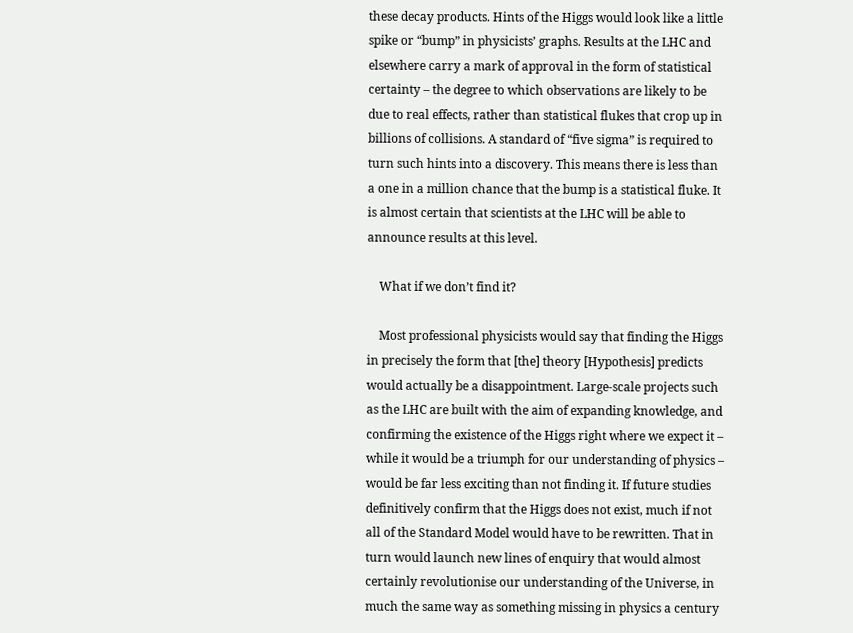these decay products. Hints of the Higgs would look like a little spike or “bump” in physicists’ graphs. Results at the LHC and elsewhere carry a mark of approval in the form of statistical certainty – the degree to which observations are likely to be due to real effects, rather than statistical flukes that crop up in billions of collisions. A standard of “five sigma” is required to turn such hints into a discovery. This means there is less than a one in a million chance that the bump is a statistical fluke. It is almost certain that scientists at the LHC will be able to announce results at this level.

    What if we don’t find it?

    Most professional physicists would say that finding the Higgs in precisely the form that [the] theory [Hypothesis] predicts would actually be a disappointment. Large-scale projects such as the LHC are built with the aim of expanding knowledge, and confirming the existence of the Higgs right where we expect it – while it would be a triumph for our understanding of physics – would be far less exciting than not finding it. If future studies definitively confirm that the Higgs does not exist, much if not all of the Standard Model would have to be rewritten. That in turn would launch new lines of enquiry that would almost certainly revolutionise our understanding of the Universe, in much the same way as something missing in physics a century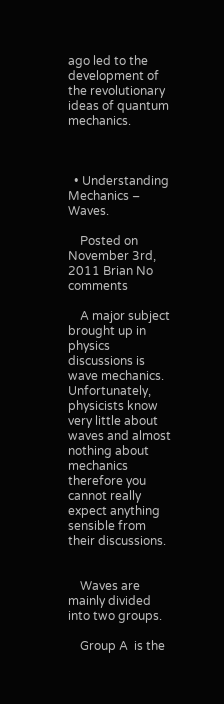ago led to the development of the revolutionary ideas of quantum mechanics.



  • Understanding Mechanics – Waves.

    Posted on November 3rd, 2011 Brian No comments

    A major subject brought up in physics discussions is wave mechanics. Unfortunately, physicists know very little about waves and almost nothing about mechanics therefore you cannot really expect anything sensible from their discussions.


    Waves are mainly divided into two groups.

    Group A  is the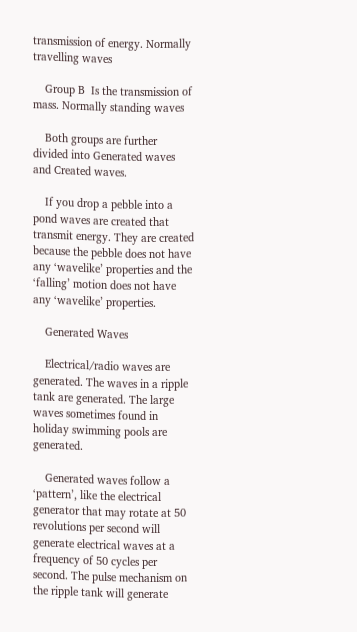transmission of energy. Normally travelling waves

    Group B  Is the transmission of mass. Normally standing waves

    Both groups are further divided into Generated waves and Created waves.

    If you drop a pebble into a pond waves are created that transmit energy. They are created because the pebble does not have any ‘wavelike’ properties and the ‘falling’ motion does not have any ‘wavelike’ properties.

    Generated Waves

    Electrical/radio waves are generated. The waves in a ripple tank are generated. The large waves sometimes found in holiday swimming pools are generated.

    Generated waves follow a ‘pattern’, like the electrical generator that may rotate at 50 revolutions per second will generate electrical waves at a frequency of 50 cycles per second. The pulse mechanism on the ripple tank will generate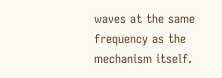waves at the same frequency as the mechanism itself.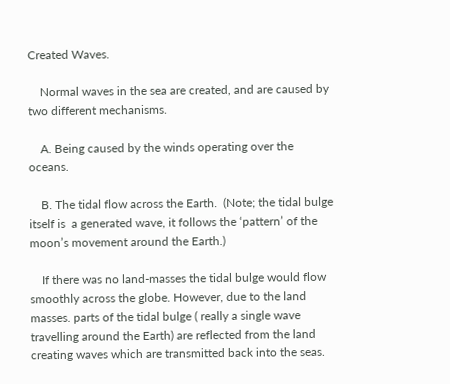Created Waves.

    Normal waves in the sea are created, and are caused by two different mechanisms.

    A. Being caused by the winds operating over the oceans.

    B. The tidal flow across the Earth.  (Note; the tidal bulge itself is  a generated wave, it follows the ‘pattern’ of the moon’s movement around the Earth.)

    If there was no land-masses the tidal bulge would flow smoothly across the globe. However, due to the land masses. parts of the tidal bulge ( really a single wave travelling around the Earth) are reflected from the land creating waves which are transmitted back into the seas.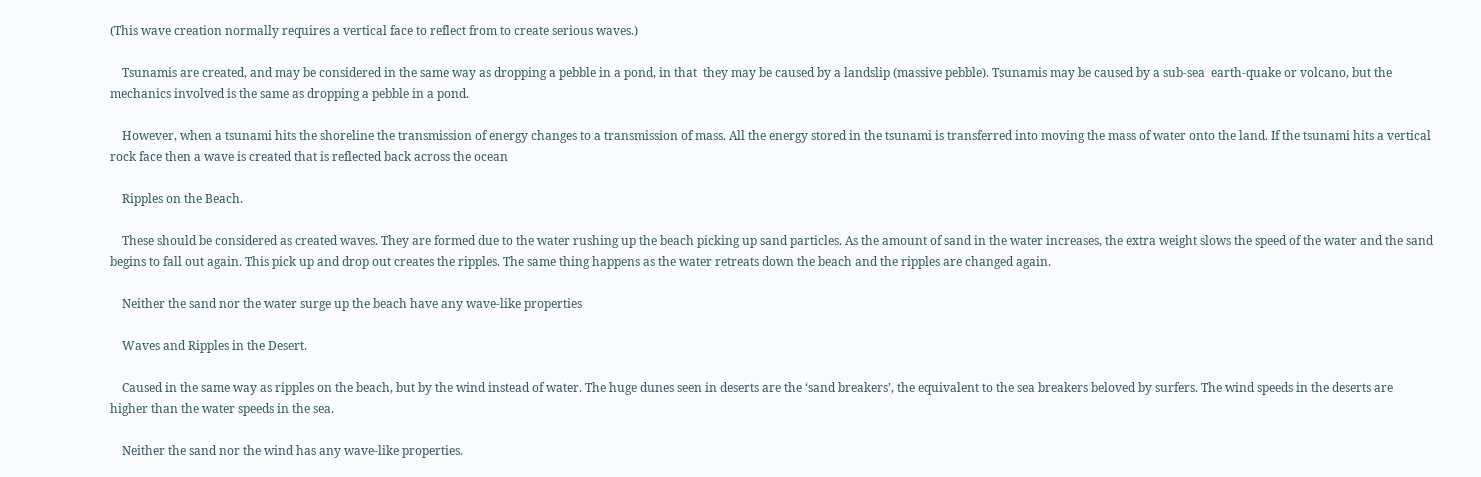(This wave creation normally requires a vertical face to reflect from to create serious waves.)

    Tsunamis are created, and may be considered in the same way as dropping a pebble in a pond, in that  they may be caused by a landslip (massive pebble). Tsunamis may be caused by a sub-sea  earth-quake or volcano, but the mechanics involved is the same as dropping a pebble in a pond.

    However, when a tsunami hits the shoreline the transmission of energy changes to a transmission of mass. All the energy stored in the tsunami is transferred into moving the mass of water onto the land. If the tsunami hits a vertical rock face then a wave is created that is reflected back across the ocean

    Ripples on the Beach.

    These should be considered as created waves. They are formed due to the water rushing up the beach picking up sand particles. As the amount of sand in the water increases, the extra weight slows the speed of the water and the sand begins to fall out again. This pick up and drop out creates the ripples. The same thing happens as the water retreats down the beach and the ripples are changed again.

    Neither the sand nor the water surge up the beach have any wave-like properties

    Waves and Ripples in the Desert.

    Caused in the same way as ripples on the beach, but by the wind instead of water. The huge dunes seen in deserts are the ‘sand breakers’, the equivalent to the sea breakers beloved by surfers. The wind speeds in the deserts are higher than the water speeds in the sea.

    Neither the sand nor the wind has any wave-like properties.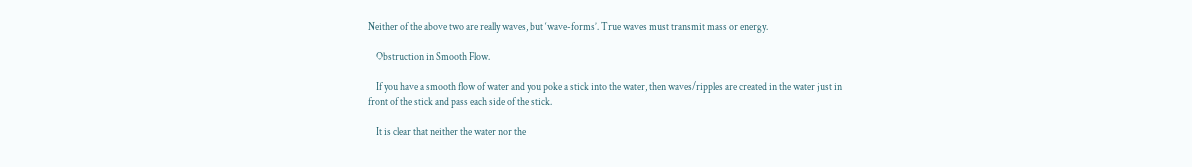Neither of the above two are really waves, but ‘wave-forms’. True waves must transmit mass or energy.

    Obstruction in Smooth Flow.

    If you have a smooth flow of water and you poke a stick into the water, then waves/ripples are created in the water just in front of the stick and pass each side of the stick.

    It is clear that neither the water nor the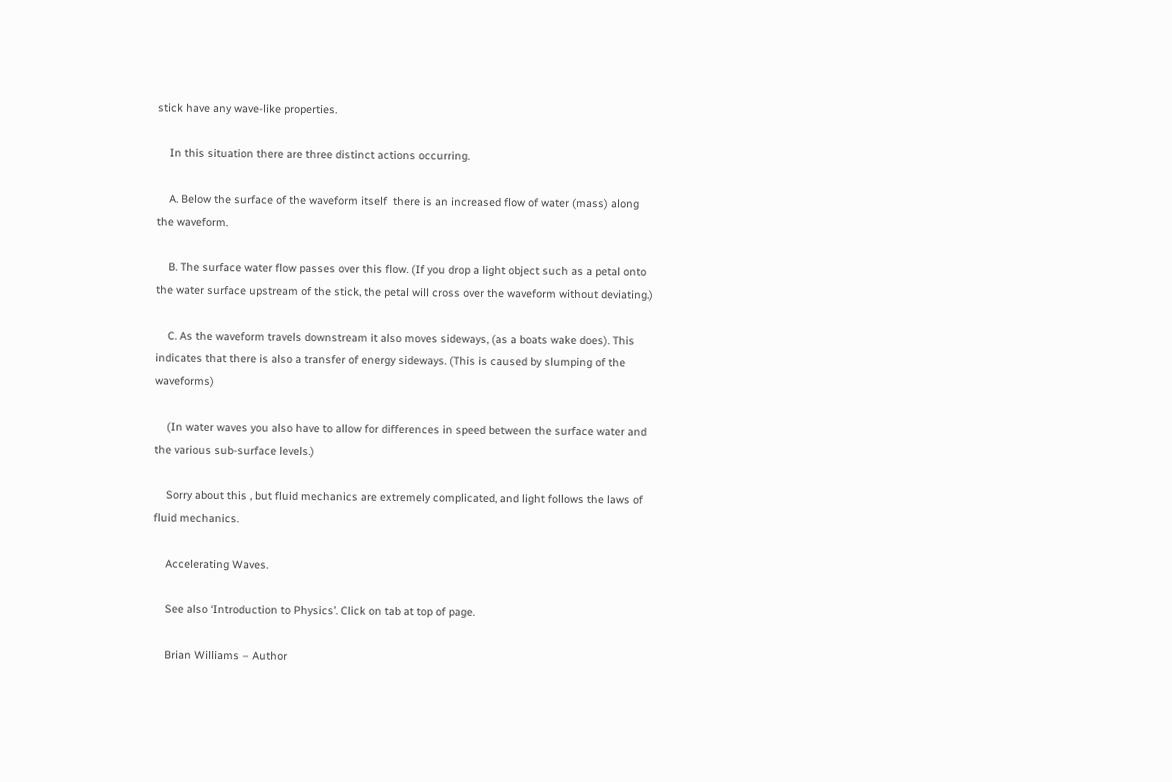stick have any wave-like properties.

    In this situation there are three distinct actions occurring.

    A. Below the surface of the waveform itself  there is an increased flow of water (mass) along the waveform.

    B. The surface water flow passes over this flow. (If you drop a light object such as a petal onto the water surface upstream of the stick, the petal will cross over the waveform without deviating.)

    C. As the waveform travels downstream it also moves sideways, (as a boats wake does). This indicates that there is also a transfer of energy sideways. (This is caused by slumping of the waveforms)

    (In water waves you also have to allow for differences in speed between the surface water and the various sub-surface levels.)

    Sorry about this , but fluid mechanics are extremely complicated, and light follows the laws of fluid mechanics.

    Accelerating Waves.

    See also ‘Introduction to Physics’. Click on tab at top of page.

    Brian Williams – Author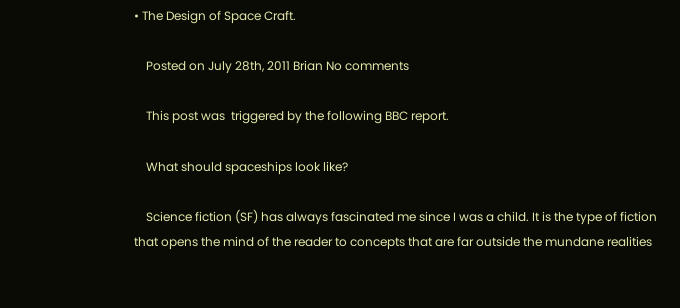• The Design of Space Craft.

    Posted on July 28th, 2011 Brian No comments

    This post was  triggered by the following BBC report.

    What should spaceships look like?

    Science fiction (SF) has always fascinated me since I was a child. It is the type of fiction that opens the mind of the reader to concepts that are far outside the mundane realities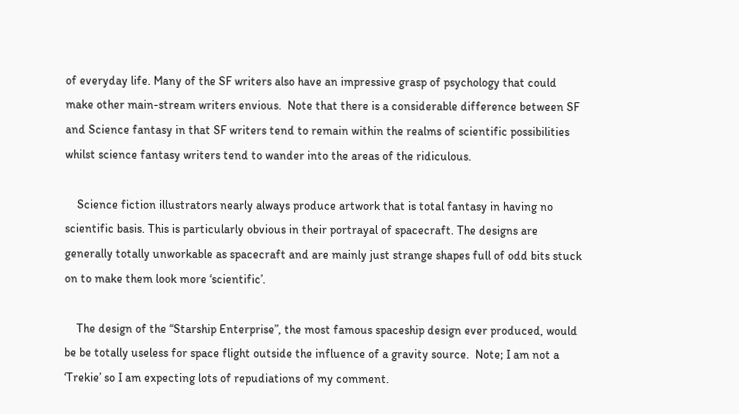of everyday life. Many of the SF writers also have an impressive grasp of psychology that could make other main-stream writers envious.  Note that there is a considerable difference between SF and Science fantasy in that SF writers tend to remain within the realms of scientific possibilities whilst science fantasy writers tend to wander into the areas of the ridiculous.

    Science fiction illustrators nearly always produce artwork that is total fantasy in having no scientific basis. This is particularly obvious in their portrayal of spacecraft. The designs are generally totally unworkable as spacecraft and are mainly just strange shapes full of odd bits stuck on to make them look more ‘scientific’.

    The design of the “Starship Enterprise”, the most famous spaceship design ever produced, would be be totally useless for space flight outside the influence of a gravity source.  Note; I am not a ‘Trekie’ so I am expecting lots of repudiations of my comment.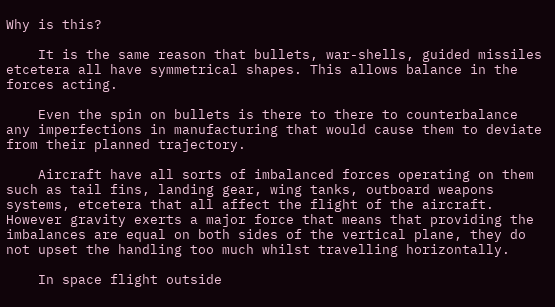Why is this?

    It is the same reason that bullets, war-shells, guided missiles etcetera all have symmetrical shapes. This allows balance in the forces acting.

    Even the spin on bullets is there to there to counterbalance any imperfections in manufacturing that would cause them to deviate from their planned trajectory.

    Aircraft have all sorts of imbalanced forces operating on them such as tail fins, landing gear, wing tanks, outboard weapons systems, etcetera that all affect the flight of the aircraft. However gravity exerts a major force that means that providing the imbalances are equal on both sides of the vertical plane, they do not upset the handling too much whilst travelling horizontally.

    In space flight outside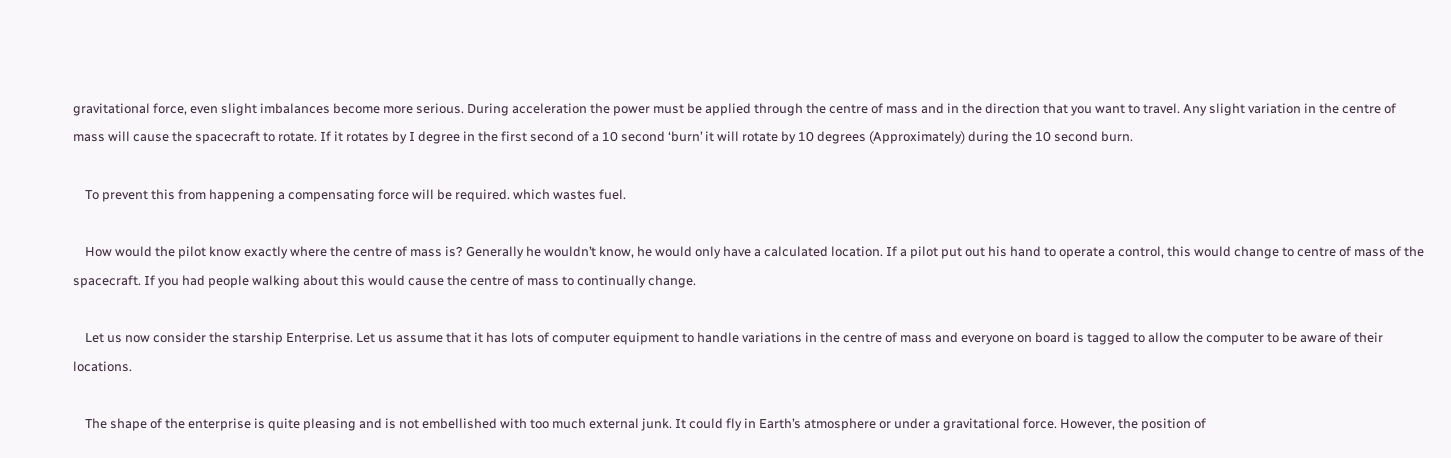gravitational force, even slight imbalances become more serious. During acceleration the power must be applied through the centre of mass and in the direction that you want to travel. Any slight variation in the centre of mass will cause the spacecraft to rotate. If it rotates by I degree in the first second of a 10 second ‘burn’ it will rotate by 10 degrees (Approximately) during the 10 second burn.

    To prevent this from happening a compensating force will be required. which wastes fuel.

    How would the pilot know exactly where the centre of mass is? Generally he wouldn’t know, he would only have a calculated location. If a pilot put out his hand to operate a control, this would change to centre of mass of the spacecraft. If you had people walking about this would cause the centre of mass to continually change.

    Let us now consider the starship Enterprise. Let us assume that it has lots of computer equipment to handle variations in the centre of mass and everyone on board is tagged to allow the computer to be aware of their locations.

    The shape of the enterprise is quite pleasing and is not embellished with too much external junk. It could fly in Earth’s atmosphere or under a gravitational force. However, the position of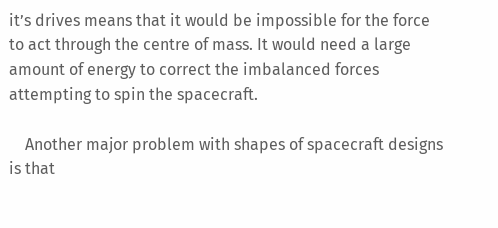it’s drives means that it would be impossible for the force to act through the centre of mass. It would need a large amount of energy to correct the imbalanced forces attempting to spin the spacecraft.

    Another major problem with shapes of spacecraft designs is that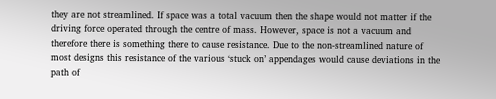they are not streamlined. If space was a total vacuum then the shape would not matter if the driving force operated through the centre of mass. However, space is not a vacuum and therefore there is something there to cause resistance. Due to the non-streamlined nature of most designs this resistance of the various ‘stuck on’ appendages would cause deviations in the path of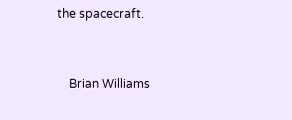the spacecraft.


    Brian Williams